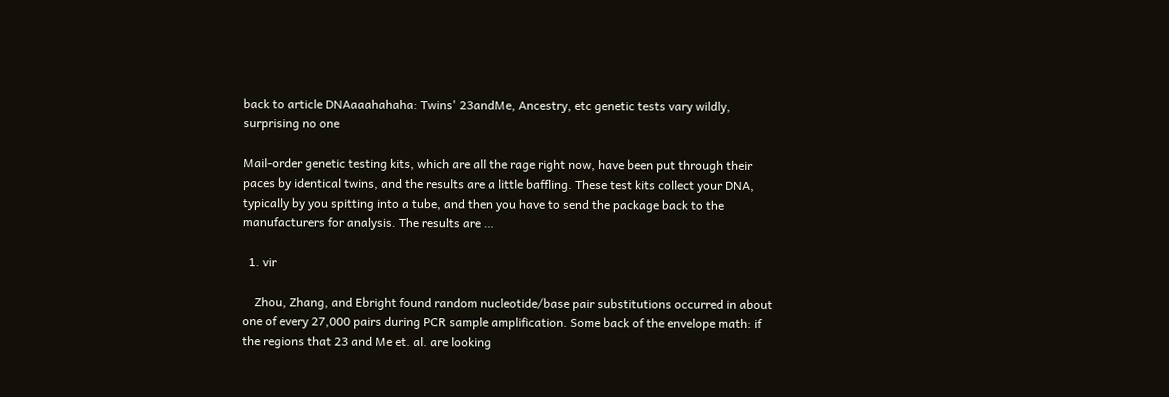back to article DNAaaahahaha: Twins' 23andMe, Ancestry, etc genetic tests vary wildly, surprising no one

Mail-order genetic testing kits, which are all the rage right now, have been put through their paces by identical twins, and the results are a little baffling. These test kits collect your DNA, typically by you spitting into a tube, and then you have to send the package back to the manufacturers for analysis. The results are …

  1. vir

    Zhou, Zhang, and Ebright found random nucleotide/base pair substitutions occurred in about one of every 27,000 pairs during PCR sample amplification. Some back of the envelope math: if the regions that 23 and Me et. al. are looking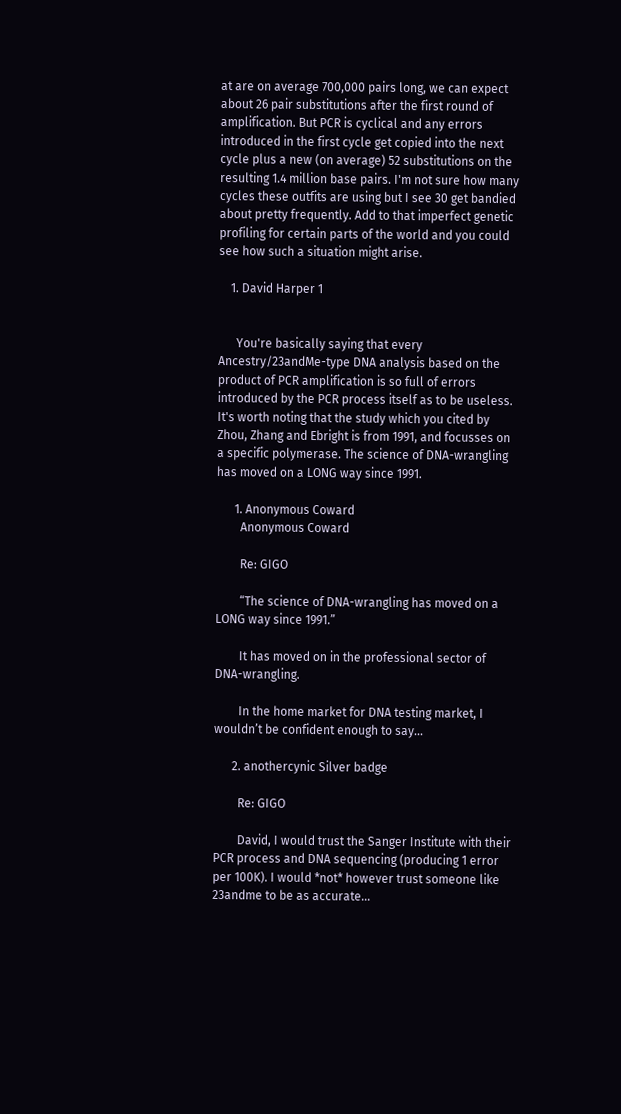at are on average 700,000 pairs long, we can expect about 26 pair substitutions after the first round of amplification. But PCR is cyclical and any errors introduced in the first cycle get copied into the next cycle plus a new (on average) 52 substitutions on the resulting 1.4 million base pairs. I'm not sure how many cycles these outfits are using but I see 30 get bandied about pretty frequently. Add to that imperfect genetic profiling for certain parts of the world and you could see how such a situation might arise.

    1. David Harper 1


      You're basically saying that every Ancestry/23andMe-type DNA analysis based on the product of PCR amplification is so full of errors introduced by the PCR process itself as to be useless. It's worth noting that the study which you cited by Zhou, Zhang and Ebright is from 1991, and focusses on a specific polymerase. The science of DNA-wrangling has moved on a LONG way since 1991.

      1. Anonymous Coward
        Anonymous Coward

        Re: GIGO

        “The science of DNA-wrangling has moved on a LONG way since 1991.”

        It has moved on in the professional sector of DNA-wrangling.

        In the home market for DNA testing market, I wouldn’t be confident enough to say...

      2. anothercynic Silver badge

        Re: GIGO

        David, I would trust the Sanger Institute with their PCR process and DNA sequencing (producing 1 error per 100K). I would *not* however trust someone like 23andme to be as accurate...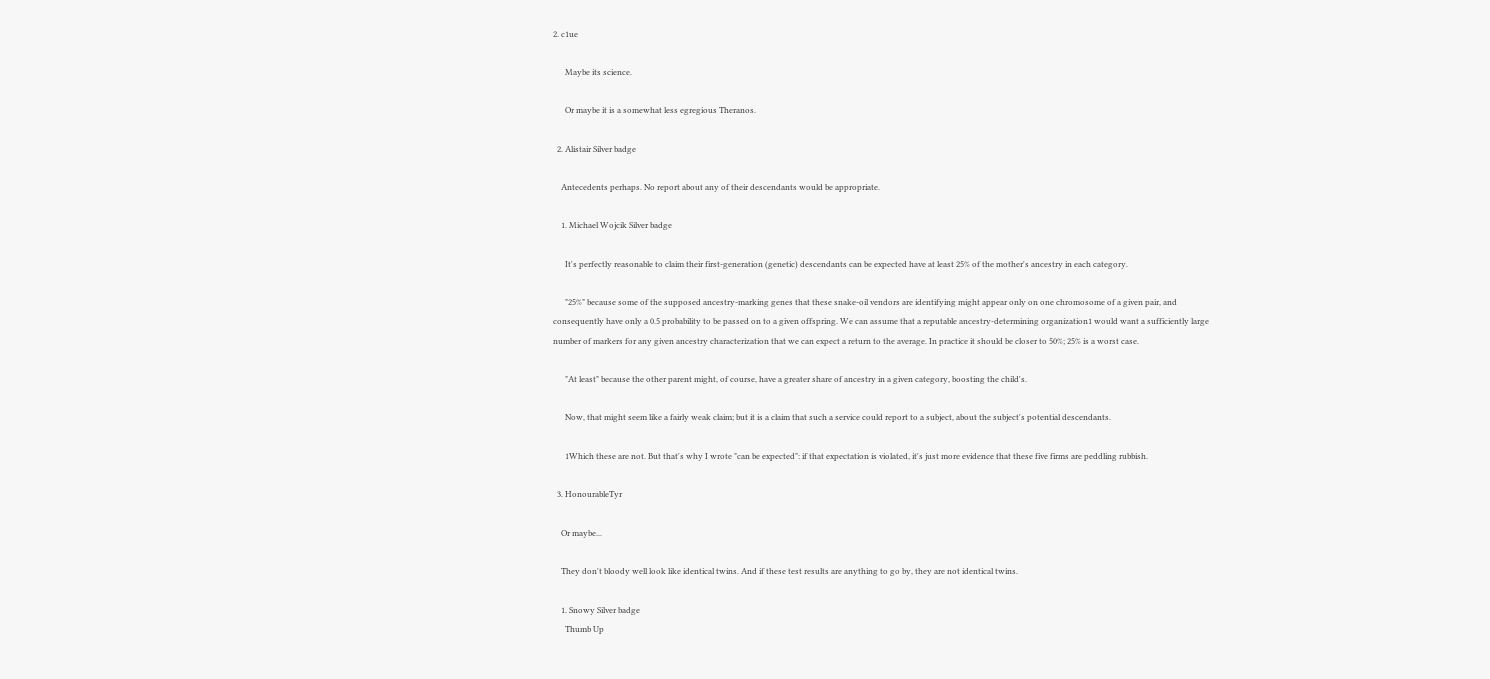2. c1ue

      Maybe its science.

      Or maybe it is a somewhat less egregious Theranos.

  2. Alistair Silver badge

    Antecedents perhaps. No report about any of their descendants would be appropriate.

    1. Michael Wojcik Silver badge

      It's perfectly reasonable to claim their first-generation (genetic) descendants can be expected have at least 25% of the mother's ancestry in each category.

      "25%" because some of the supposed ancestry-marking genes that these snake-oil vendors are identifying might appear only on one chromosome of a given pair, and consequently have only a 0.5 probability to be passed on to a given offspring. We can assume that a reputable ancestry-determining organization1 would want a sufficiently large number of markers for any given ancestry characterization that we can expect a return to the average. In practice it should be closer to 50%; 25% is a worst case.

      "At least" because the other parent might, of course, have a greater share of ancestry in a given category, boosting the child's.

      Now, that might seem like a fairly weak claim; but it is a claim that such a service could report to a subject, about the subject's potential descendants.

      1Which these are not. But that's why I wrote "can be expected": if that expectation is violated, it's just more evidence that these five firms are peddling rubbish.

  3. HonourableTyr

    Or maybe...

    They don't bloody well look like identical twins. And if these test results are anything to go by, they are not identical twins.

    1. Snowy Silver badge
      Thumb Up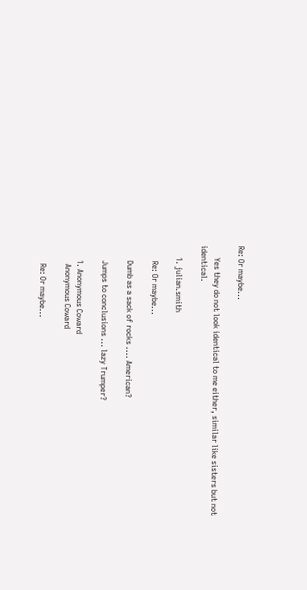Re: Or maybe...

      Yes they do not look identical to me either, similar like sisters but not identical.

      1. julian.smith

        Re: Or maybe...

        Dumb as a sack of rocks .... American?

        Jumps to conclusions ... lazy Trumper?

        1. Anonymous Coward
          Anonymous Coward

          Re: Or maybe...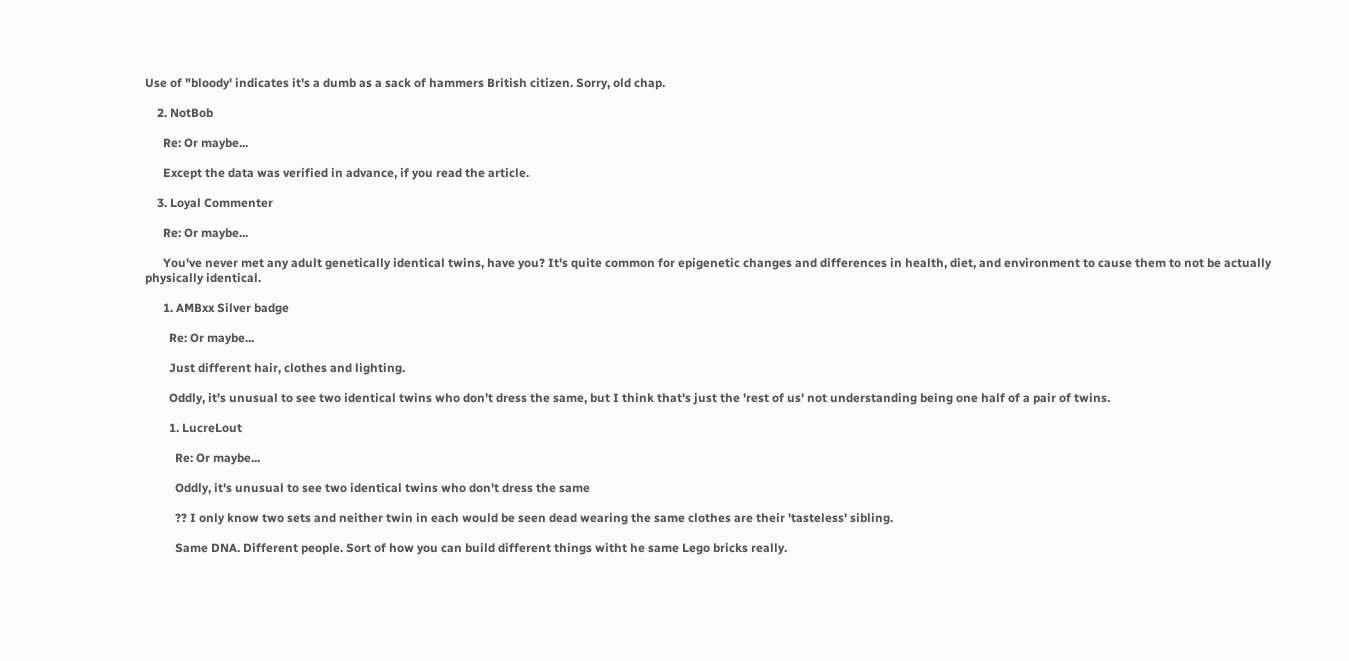Use of "bloody' indicates it's a dumb as a sack of hammers British citizen. Sorry, old chap.

    2. NotBob

      Re: Or maybe...

      Except the data was verified in advance, if you read the article.

    3. Loyal Commenter

      Re: Or maybe...

      You've never met any adult genetically identical twins, have you? It's quite common for epigenetic changes and differences in health, diet, and environment to cause them to not be actually physically identical.

      1. AMBxx Silver badge

        Re: Or maybe...

        Just different hair, clothes and lighting.

        Oddly, it's unusual to see two identical twins who don't dress the same, but I think that's just the 'rest of us' not understanding being one half of a pair of twins.

        1. LucreLout

          Re: Or maybe...

          Oddly, it's unusual to see two identical twins who don't dress the same

          ?? I only know two sets and neither twin in each would be seen dead wearing the same clothes are their 'tasteless' sibling.

          Same DNA. Different people. Sort of how you can build different things witht he same Lego bricks really.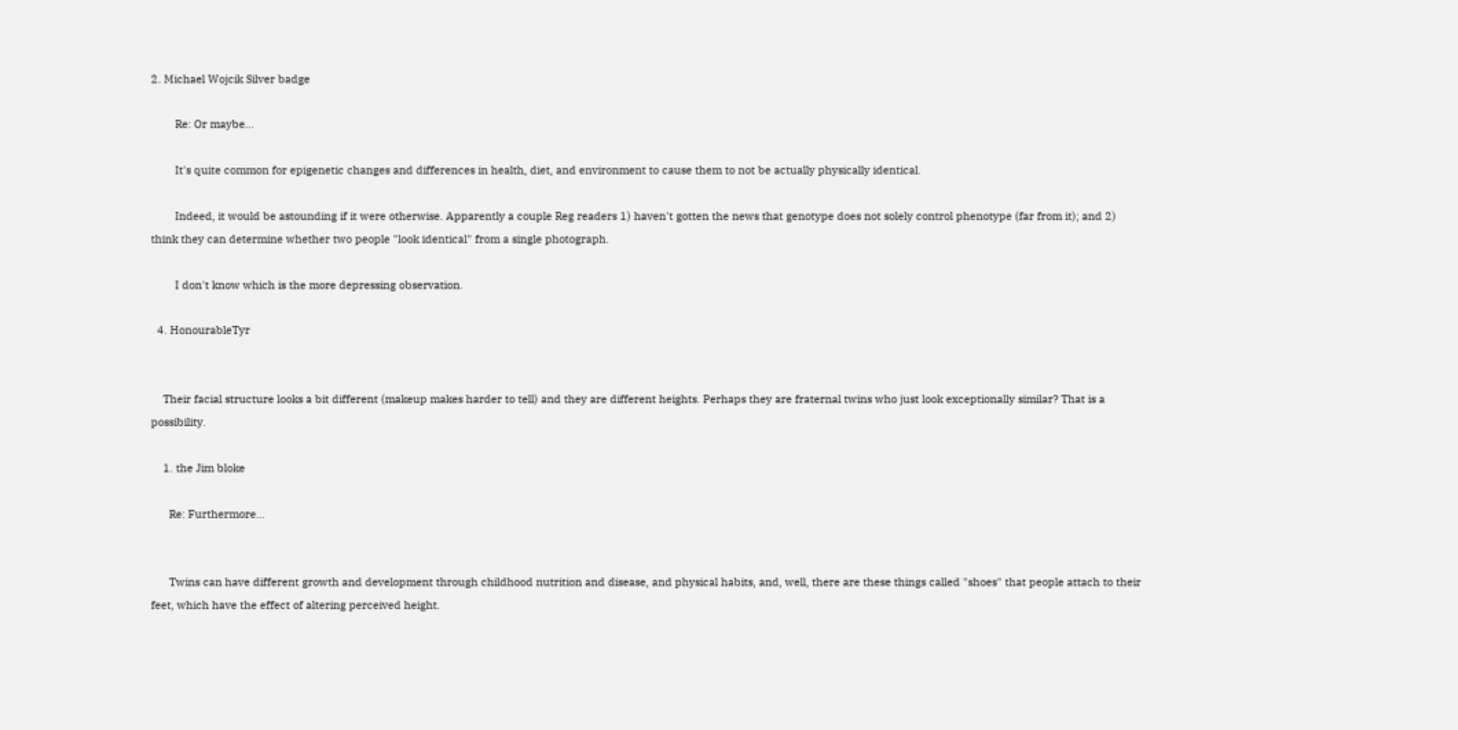2. Michael Wojcik Silver badge

        Re: Or maybe...

        It's quite common for epigenetic changes and differences in health, diet, and environment to cause them to not be actually physically identical.

        Indeed, it would be astounding if it were otherwise. Apparently a couple Reg readers 1) haven't gotten the news that genotype does not solely control phenotype (far from it); and 2) think they can determine whether two people "look identical" from a single photograph.

        I don't know which is the more depressing observation.

  4. HonourableTyr


    Their facial structure looks a bit different (makeup makes harder to tell) and they are different heights. Perhaps they are fraternal twins who just look exceptionally similar? That is a possibility.

    1. the Jim bloke

      Re: Furthermore...


      Twins can have different growth and development through childhood nutrition and disease, and physical habits, and, well, there are these things called "shoes" that people attach to their feet, which have the effect of altering perceived height.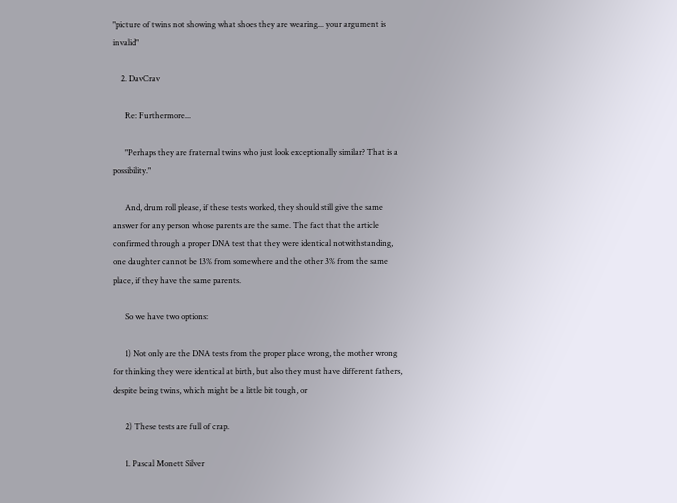"picture of twins not showing what shoes they are wearing... your argument is invalid"

    2. DavCrav

      Re: Furthermore...

      "Perhaps they are fraternal twins who just look exceptionally similar? That is a possibility."

      And, drum roll please, if these tests worked, they should still give the same answer for any person whose parents are the same. The fact that the article confirmed through a proper DNA test that they were identical notwithstanding, one daughter cannot be 13% from somewhere and the other 3% from the same place, if they have the same parents.

      So we have two options:

      1) Not only are the DNA tests from the proper place wrong, the mother wrong for thinking they were identical at birth, but also they must have different fathers, despite being twins, which might be a little bit tough, or

      2) These tests are full of crap.

      1. Pascal Monett Silver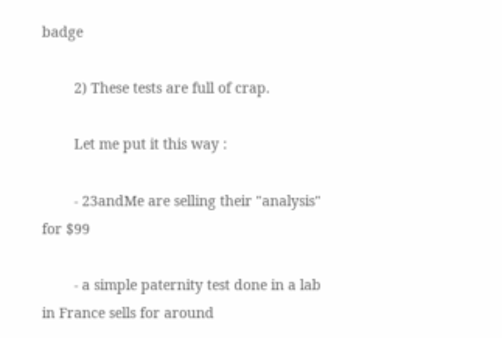badge

        2) These tests are full of crap.

        Let me put it this way :

        - 23andMe are selling their "analysis" for $99

        - a simple paternity test done in a lab in France sells for around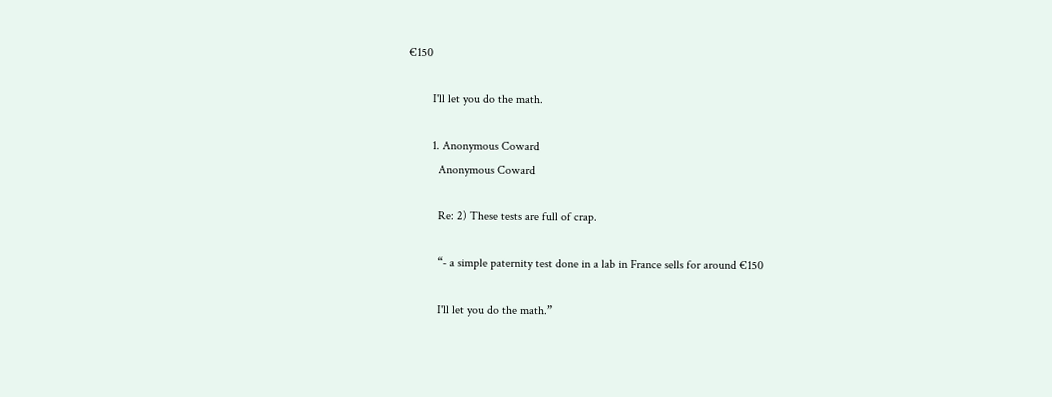€150

        I'll let you do the math.

        1. Anonymous Coward
          Anonymous Coward

          Re: 2) These tests are full of crap.

          “- a simple paternity test done in a lab in France sells for around €150

          I'll let you do the math.”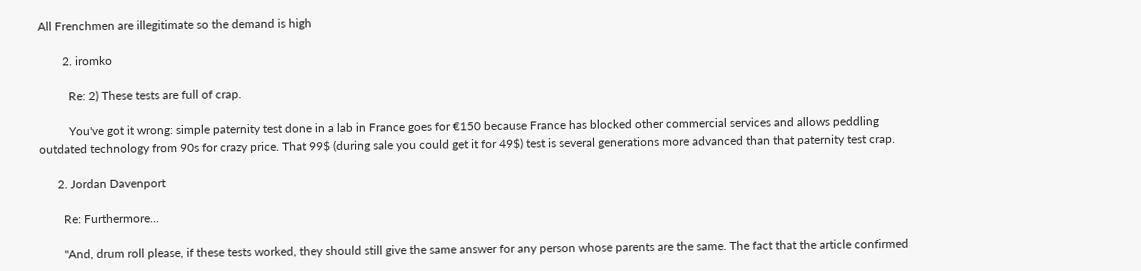All Frenchmen are illegitimate so the demand is high

        2. iromko

          Re: 2) These tests are full of crap.

          You've got it wrong: simple paternity test done in a lab in France goes for €150 because France has blocked other commercial services and allows peddling outdated technology from 90s for crazy price. That 99$ (during sale you could get it for 49$) test is several generations more advanced than that paternity test crap.

      2. Jordan Davenport

        Re: Furthermore...

        "And, drum roll please, if these tests worked, they should still give the same answer for any person whose parents are the same. The fact that the article confirmed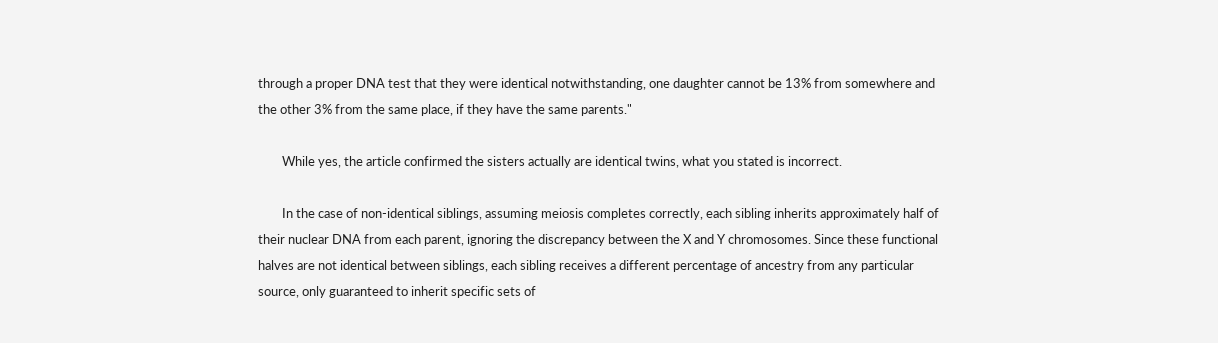through a proper DNA test that they were identical notwithstanding, one daughter cannot be 13% from somewhere and the other 3% from the same place, if they have the same parents."

        While yes, the article confirmed the sisters actually are identical twins, what you stated is incorrect.

        In the case of non-identical siblings, assuming meiosis completes correctly, each sibling inherits approximately half of their nuclear DNA from each parent, ignoring the discrepancy between the X and Y chromosomes. Since these functional halves are not identical between siblings, each sibling receives a different percentage of ancestry from any particular source, only guaranteed to inherit specific sets of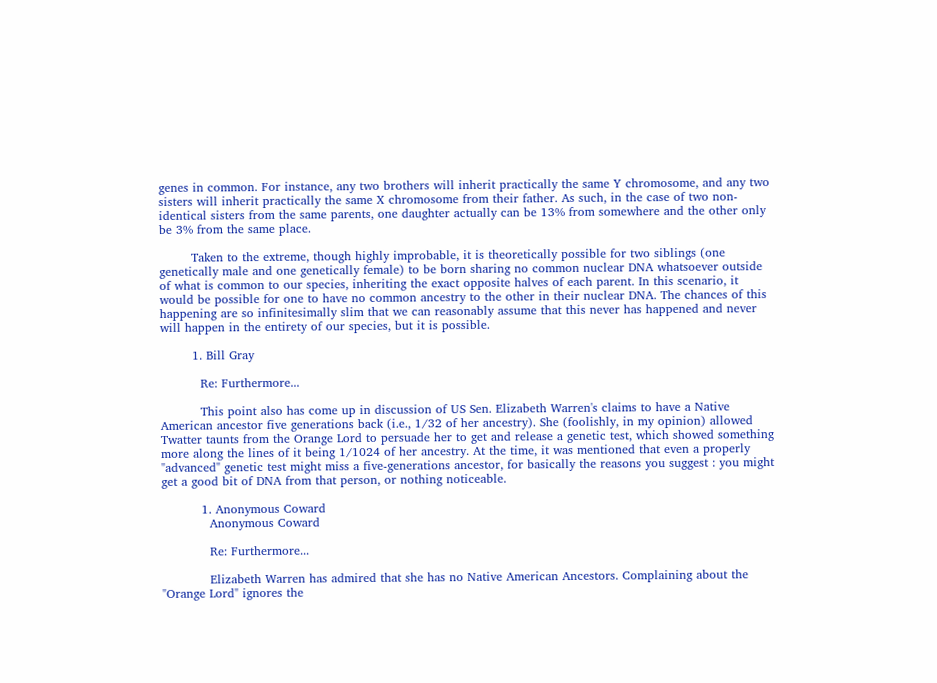genes in common. For instance, any two brothers will inherit practically the same Y chromosome, and any two sisters will inherit practically the same X chromosome from their father. As such, in the case of two non-identical sisters from the same parents, one daughter actually can be 13% from somewhere and the other only be 3% from the same place.

        Taken to the extreme, though highly improbable, it is theoretically possible for two siblings (one genetically male and one genetically female) to be born sharing no common nuclear DNA whatsoever outside of what is common to our species, inheriting the exact opposite halves of each parent. In this scenario, it would be possible for one to have no common ancestry to the other in their nuclear DNA. The chances of this happening are so infinitesimally slim that we can reasonably assume that this never has happened and never will happen in the entirety of our species, but it is possible.

        1. Bill Gray

          Re: Furthermore...

          This point also has come up in discussion of US Sen. Elizabeth Warren's claims to have a Native American ancestor five generations back (i.e., 1/32 of her ancestry). She (foolishly, in my opinion) allowed Twatter taunts from the Orange Lord to persuade her to get and release a genetic test, which showed something more along the lines of it being 1/1024 of her ancestry. At the time, it was mentioned that even a properly "advanced" genetic test might miss a five-generations ancestor, for basically the reasons you suggest : you might get a good bit of DNA from that person, or nothing noticeable.

          1. Anonymous Coward
            Anonymous Coward

            Re: Furthermore...

            Elizabeth Warren has admired that she has no Native American Ancestors. Complaining about the "Orange Lord" ignores the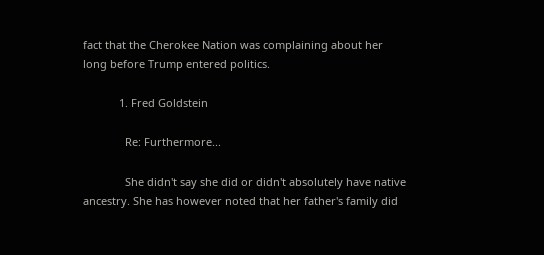fact that the Cherokee Nation was complaining about her long before Trump entered politics.

            1. Fred Goldstein

              Re: Furthermore...

              She didn't say she did or didn't absolutely have native ancestry. She has however noted that her father's family did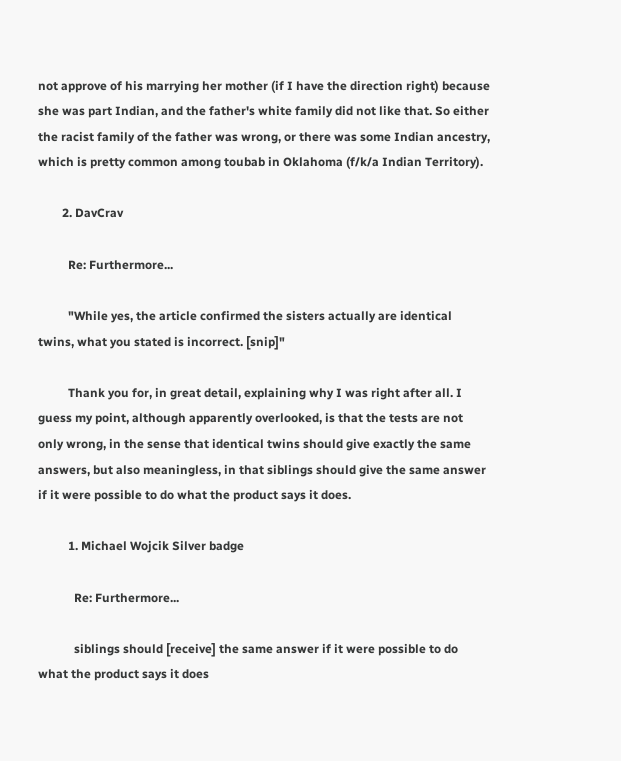not approve of his marrying her mother (if I have the direction right) because she was part Indian, and the father's white family did not like that. So either the racist family of the father was wrong, or there was some Indian ancestry, which is pretty common among toubab in Oklahoma (f/k/a Indian Territory).

        2. DavCrav

          Re: Furthermore...

          "While yes, the article confirmed the sisters actually are identical twins, what you stated is incorrect. [snip]"

          Thank you for, in great detail, explaining why I was right after all. I guess my point, although apparently overlooked, is that the tests are not only wrong, in the sense that identical twins should give exactly the same answers, but also meaningless, in that siblings should give the same answer if it were possible to do what the product says it does.

          1. Michael Wojcik Silver badge

            Re: Furthermore...

            siblings should [receive] the same answer if it were possible to do what the product says it does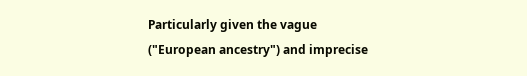Particularly given the vague ("European ancestry") and imprecise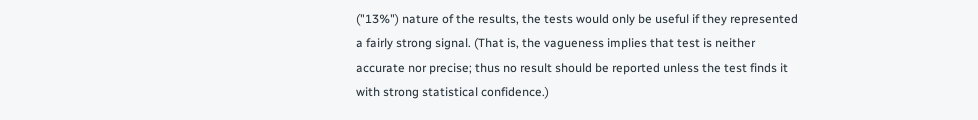("13%") nature of the results, the tests would only be useful if they represented a fairly strong signal. (That is, the vagueness implies that test is neither accurate nor precise; thus no result should be reported unless the test finds it with strong statistical confidence.)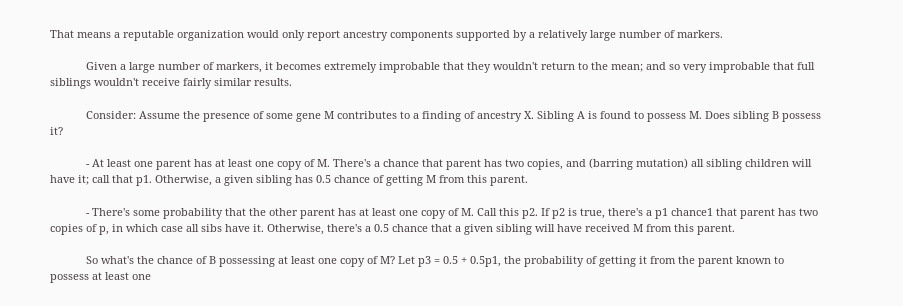That means a reputable organization would only report ancestry components supported by a relatively large number of markers.

            Given a large number of markers, it becomes extremely improbable that they wouldn't return to the mean; and so very improbable that full siblings wouldn't receive fairly similar results.

            Consider: Assume the presence of some gene M contributes to a finding of ancestry X. Sibling A is found to possess M. Does sibling B possess it?

            - At least one parent has at least one copy of M. There's a chance that parent has two copies, and (barring mutation) all sibling children will have it; call that p1. Otherwise, a given sibling has 0.5 chance of getting M from this parent.

            - There's some probability that the other parent has at least one copy of M. Call this p2. If p2 is true, there's a p1 chance1 that parent has two copies of p, in which case all sibs have it. Otherwise, there's a 0.5 chance that a given sibling will have received M from this parent.

            So what's the chance of B possessing at least one copy of M? Let p3 = 0.5 + 0.5p1, the probability of getting it from the parent known to possess at least one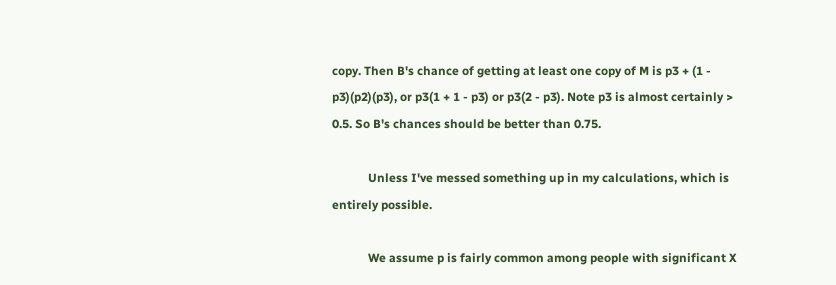copy. Then B's chance of getting at least one copy of M is p3 + (1 - p3)(p2)(p3), or p3(1 + 1 - p3) or p3(2 - p3). Note p3 is almost certainly > 0.5. So B's chances should be better than 0.75.

            Unless I've messed something up in my calculations, which is entirely possible.

            We assume p is fairly common among people with significant X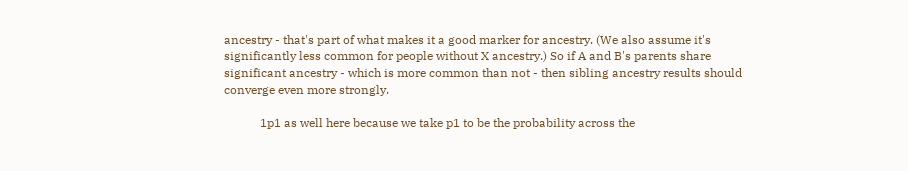ancestry - that's part of what makes it a good marker for ancestry. (We also assume it's significantly less common for people without X ancestry.) So if A and B's parents share significant ancestry - which is more common than not - then sibling ancestry results should converge even more strongly.

            1p1 as well here because we take p1 to be the probability across the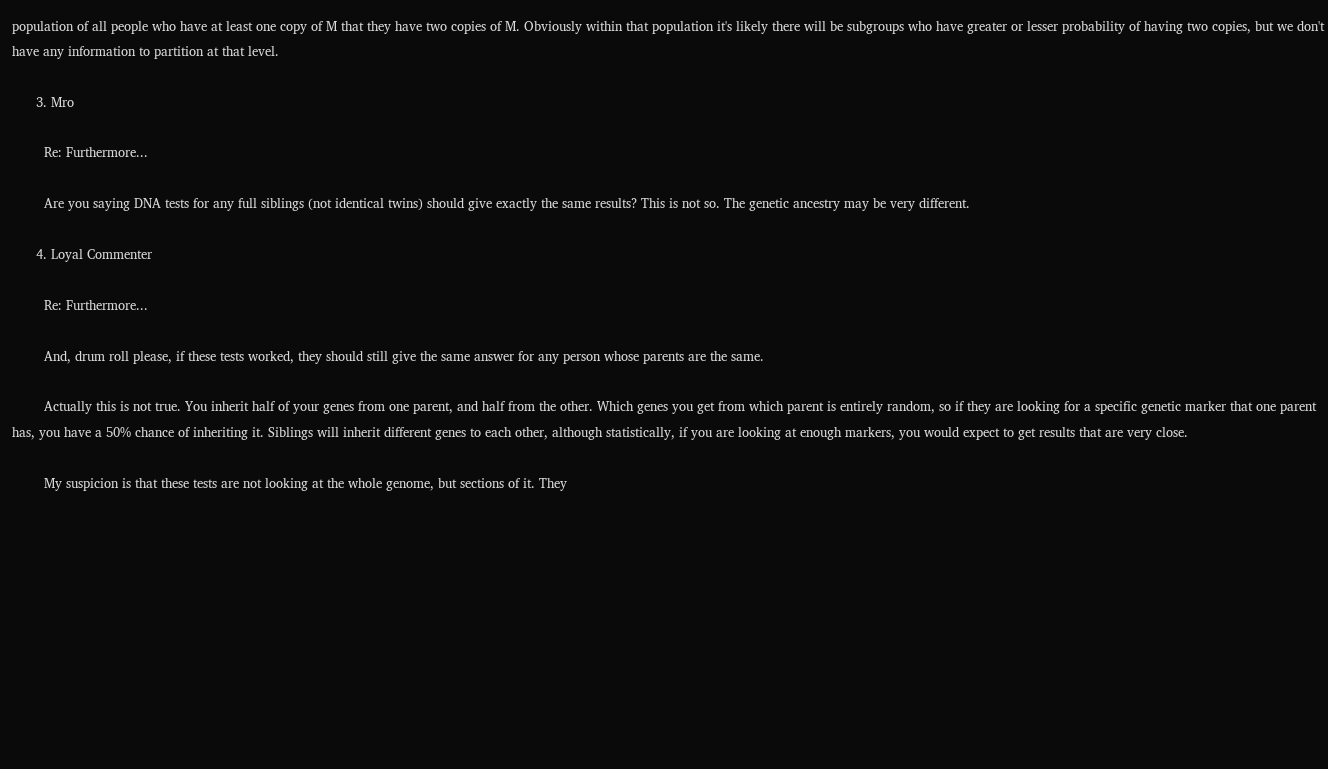population of all people who have at least one copy of M that they have two copies of M. Obviously within that population it's likely there will be subgroups who have greater or lesser probability of having two copies, but we don't have any information to partition at that level.

      3. Mro

        Re: Furthermore...

        Are you saying DNA tests for any full siblings (not identical twins) should give exactly the same results? This is not so. The genetic ancestry may be very different.

      4. Loyal Commenter

        Re: Furthermore...

        And, drum roll please, if these tests worked, they should still give the same answer for any person whose parents are the same.

        Actually this is not true. You inherit half of your genes from one parent, and half from the other. Which genes you get from which parent is entirely random, so if they are looking for a specific genetic marker that one parent has, you have a 50% chance of inheriting it. Siblings will inherit different genes to each other, although statistically, if you are looking at enough markers, you would expect to get results that are very close.

        My suspicion is that these tests are not looking at the whole genome, but sections of it. They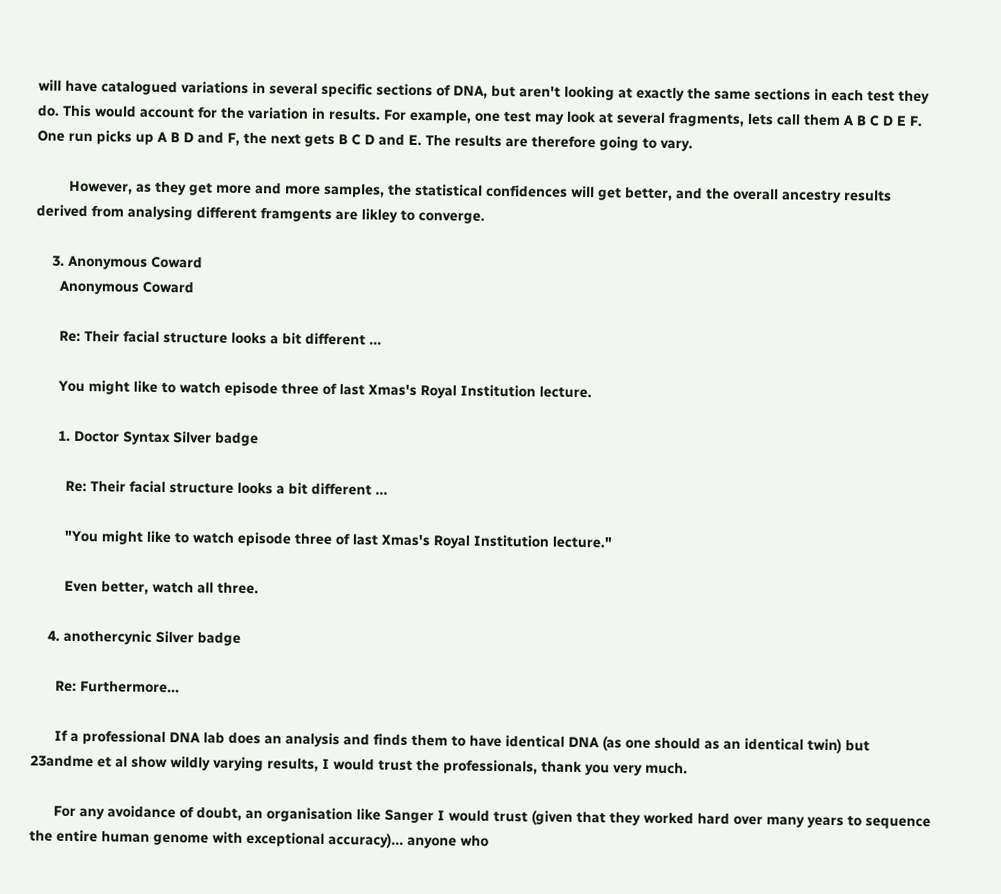will have catalogued variations in several specific sections of DNA, but aren't looking at exactly the same sections in each test they do. This would account for the variation in results. For example, one test may look at several fragments, lets call them A B C D E F. One run picks up A B D and F, the next gets B C D and E. The results are therefore going to vary.

        However, as they get more and more samples, the statistical confidences will get better, and the overall ancestry results derived from analysing different framgents are likley to converge.

    3. Anonymous Coward
      Anonymous Coward

      Re: Their facial structure looks a bit different ...

      You might like to watch episode three of last Xmas's Royal Institution lecture.

      1. Doctor Syntax Silver badge

        Re: Their facial structure looks a bit different ...

        "You might like to watch episode three of last Xmas's Royal Institution lecture."

        Even better, watch all three.

    4. anothercynic Silver badge

      Re: Furthermore...

      If a professional DNA lab does an analysis and finds them to have identical DNA (as one should as an identical twin) but 23andme et al show wildly varying results, I would trust the professionals, thank you very much.

      For any avoidance of doubt, an organisation like Sanger I would trust (given that they worked hard over many years to sequence the entire human genome with exceptional accuracy)... anyone who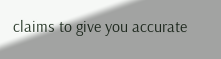claims to give you accurate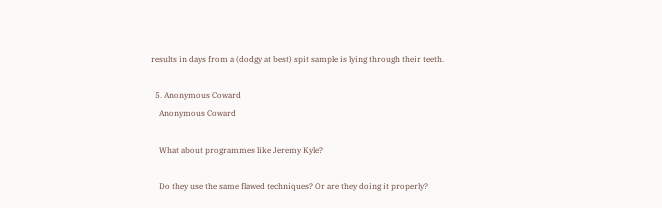results in days from a (dodgy at best) spit sample is lying through their teeth.

  5. Anonymous Coward
    Anonymous Coward

    What about programmes like Jeremy Kyle?

    Do they use the same flawed techniques? Or are they doing it properly?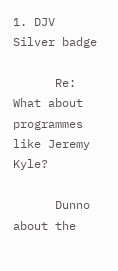1. DJV Silver badge

      Re: What about programmes like Jeremy Kyle?

      Dunno about the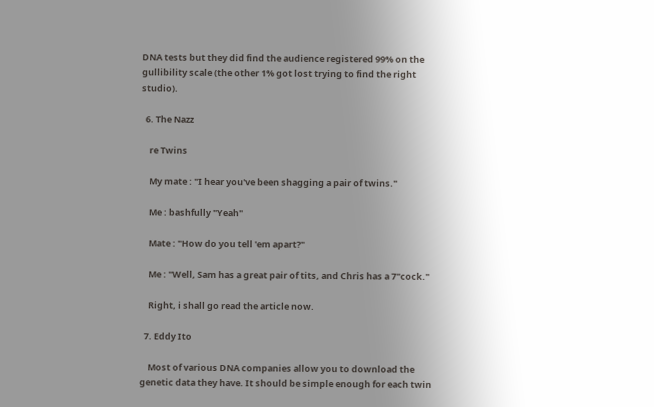DNA tests but they did find the audience registered 99% on the gullibility scale (the other 1% got lost trying to find the right studio).

  6. The Nazz

    re Twins

    My mate : "I hear you've been shagging a pair of twins."

    Me : bashfully "Yeah"

    Mate : "How do you tell 'em apart?"

    Me : "Well, Sam has a great pair of tits, and Chris has a 7"cock."

    Right, i shall go read the article now.

  7. Eddy Ito

    Most of various DNA companies allow you to download the genetic data they have. It should be simple enough for each twin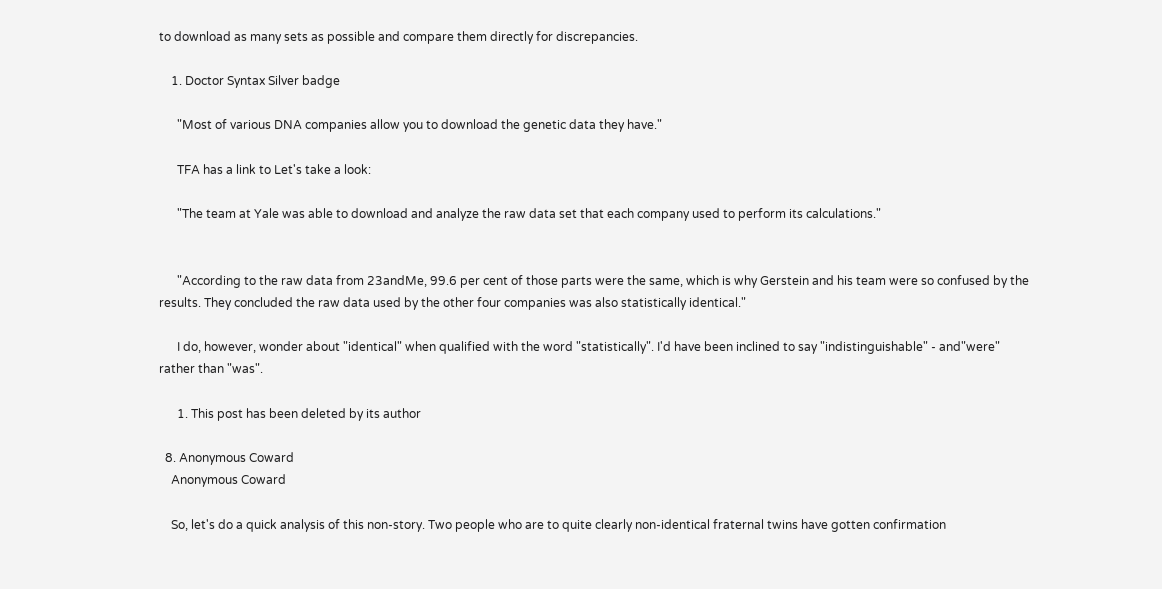to download as many sets as possible and compare them directly for discrepancies.

    1. Doctor Syntax Silver badge

      "Most of various DNA companies allow you to download the genetic data they have."

      TFA has a link to Let's take a look:

      "The team at Yale was able to download and analyze the raw data set that each company used to perform its calculations."


      "According to the raw data from 23andMe, 99.6 per cent of those parts were the same, which is why Gerstein and his team were so confused by the results. They concluded the raw data used by the other four companies was also statistically identical."

      I do, however, wonder about "identical" when qualified with the word "statistically". I'd have been inclined to say "indistinguishable" - and"were" rather than "was".

      1. This post has been deleted by its author

  8. Anonymous Coward
    Anonymous Coward

    So, let's do a quick analysis of this non-story. Two people who are to quite clearly non-identical fraternal twins have gotten confirmation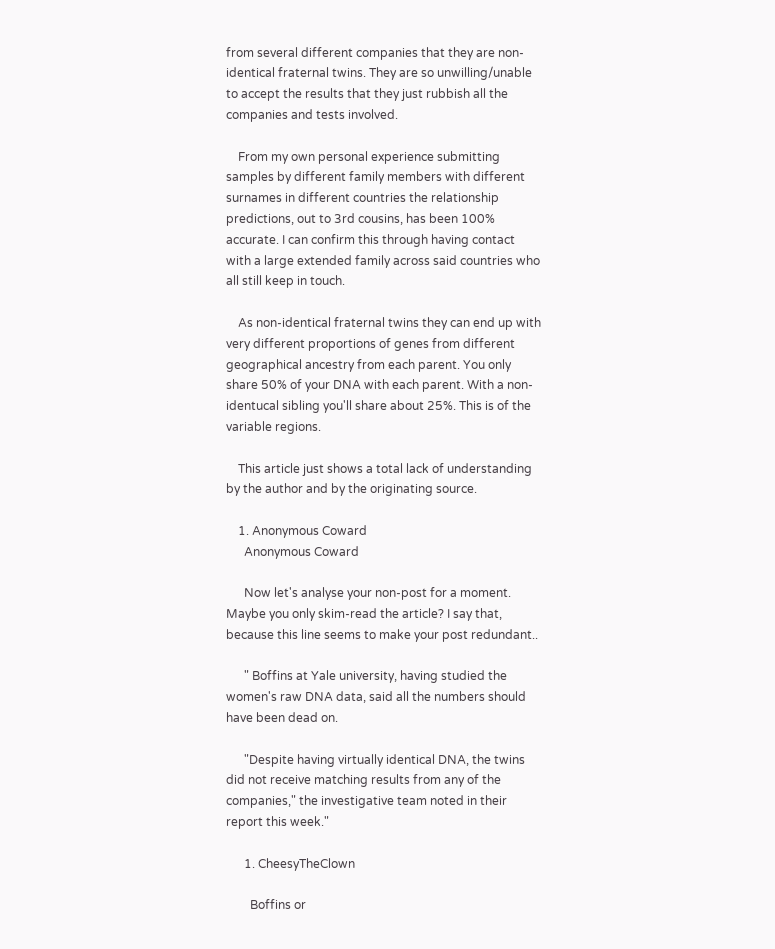from several different companies that they are non-identical fraternal twins. They are so unwilling/unable to accept the results that they just rubbish all the companies and tests involved.

    From my own personal experience submitting samples by different family members with different surnames in different countries the relationship predictions, out to 3rd cousins, has been 100% accurate. I can confirm this through having contact with a large extended family across said countries who all still keep in touch.

    As non-identical fraternal twins they can end up with very different proportions of genes from different geographical ancestry from each parent. You only share 50% of your DNA with each parent. With a non-identucal sibling you'll share about 25%. This is of the variable regions.

    This article just shows a total lack of understanding by the author and by the originating source.

    1. Anonymous Coward
      Anonymous Coward

      Now let's analyse your non-post for a moment. Maybe you only skim-read the article? I say that, because this line seems to make your post redundant..

      " Boffins at Yale university, having studied the women's raw DNA data, said all the numbers should have been dead on.

      "Despite having virtually identical DNA, the twins did not receive matching results from any of the companies," the investigative team noted in their report this week."

      1. CheesyTheClown

        Boffins or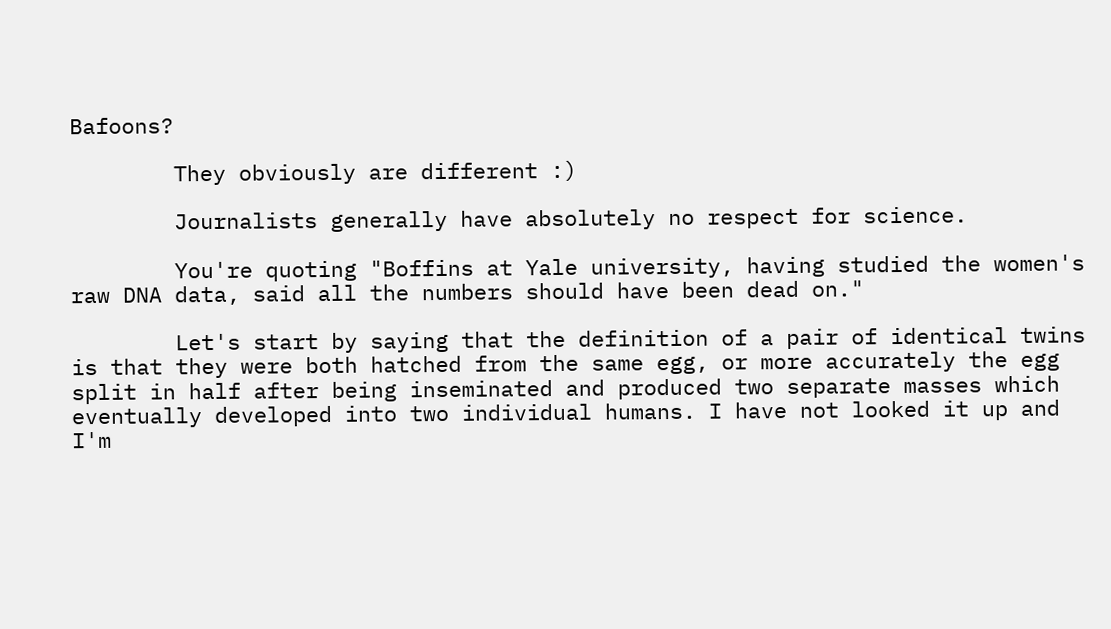Bafoons?

        They obviously are different :)

        Journalists generally have absolutely no respect for science.

        You're quoting "Boffins at Yale university, having studied the women's raw DNA data, said all the numbers should have been dead on."

        Let's start by saying that the definition of a pair of identical twins is that they were both hatched from the same egg, or more accurately the egg split in half after being inseminated and produced two separate masses which eventually developed into two individual humans. I have not looked it up and I'm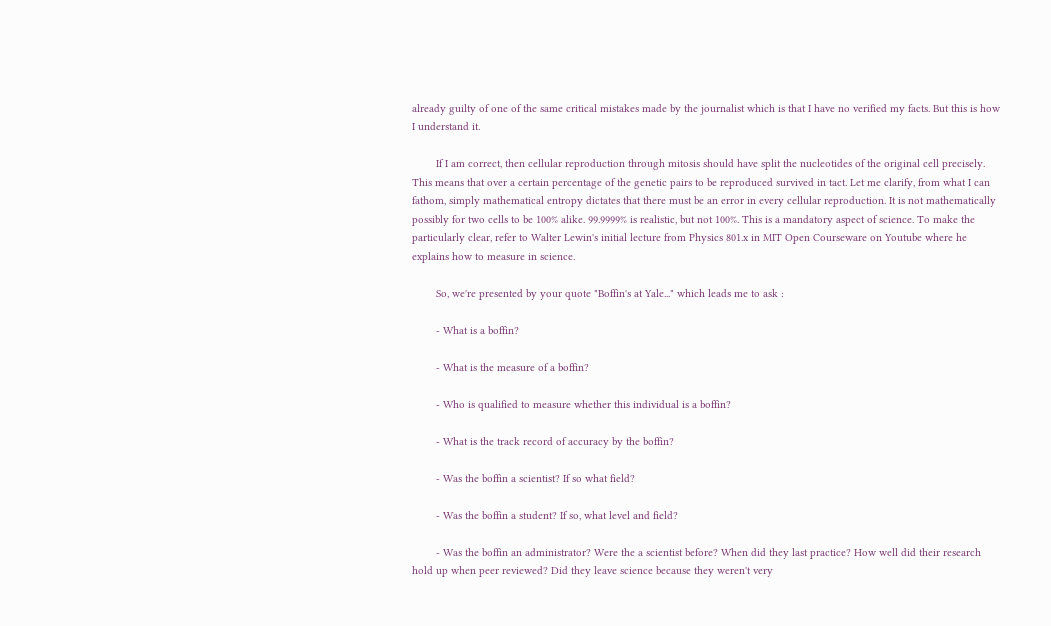already guilty of one of the same critical mistakes made by the journalist which is that I have no verified my facts. But this is how I understand it.

        If I am correct, then cellular reproduction through mitosis should have split the nucleotides of the original cell precisely. This means that over a certain percentage of the genetic pairs to be reproduced survived in tact. Let me clarify, from what I can fathom, simply mathematical entropy dictates that there must be an error in every cellular reproduction. It is not mathematically possibly for two cells to be 100% alike. 99.9999% is realistic, but not 100%. This is a mandatory aspect of science. To make the particularly clear, refer to Walter Lewin's initial lecture from Physics 801.x in MIT Open Courseware on Youtube where he explains how to measure in science.

        So, we're presented by your quote "Boffin's at Yale..." which leads me to ask :

        - What is a boffin?

        - What is the measure of a boffin?

        - Who is qualified to measure whether this individual is a boffin?

        - What is the track record of accuracy by the boffin?

        - Was the boffin a scientist? If so what field?

        - Was the boffin a student? If so, what level and field?

        - Was the boffin an administrator? Were the a scientist before? When did they last practice? How well did their research hold up when peer reviewed? Did they leave science because they weren't very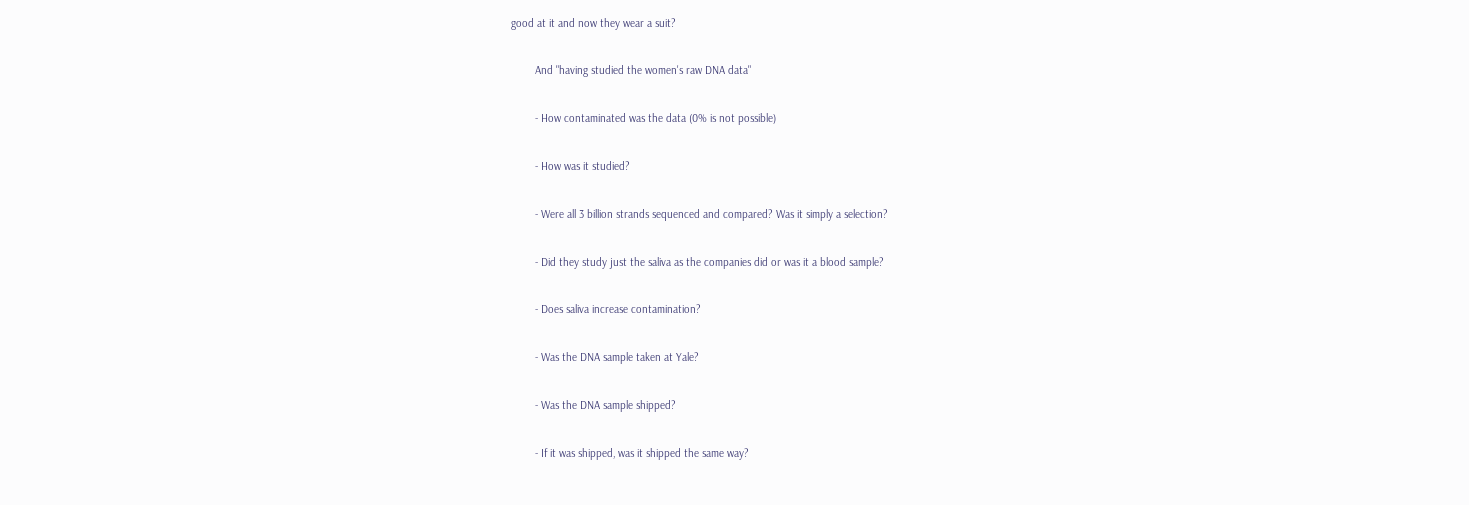good at it and now they wear a suit?

        And "having studied the women's raw DNA data"

        - How contaminated was the data (0% is not possible)

        - How was it studied?

        - Were all 3 billion strands sequenced and compared? Was it simply a selection?

        - Did they study just the saliva as the companies did or was it a blood sample?

        - Does saliva increase contamination?

        - Was the DNA sample taken at Yale?

        - Was the DNA sample shipped?

        - If it was shipped, was it shipped the same way?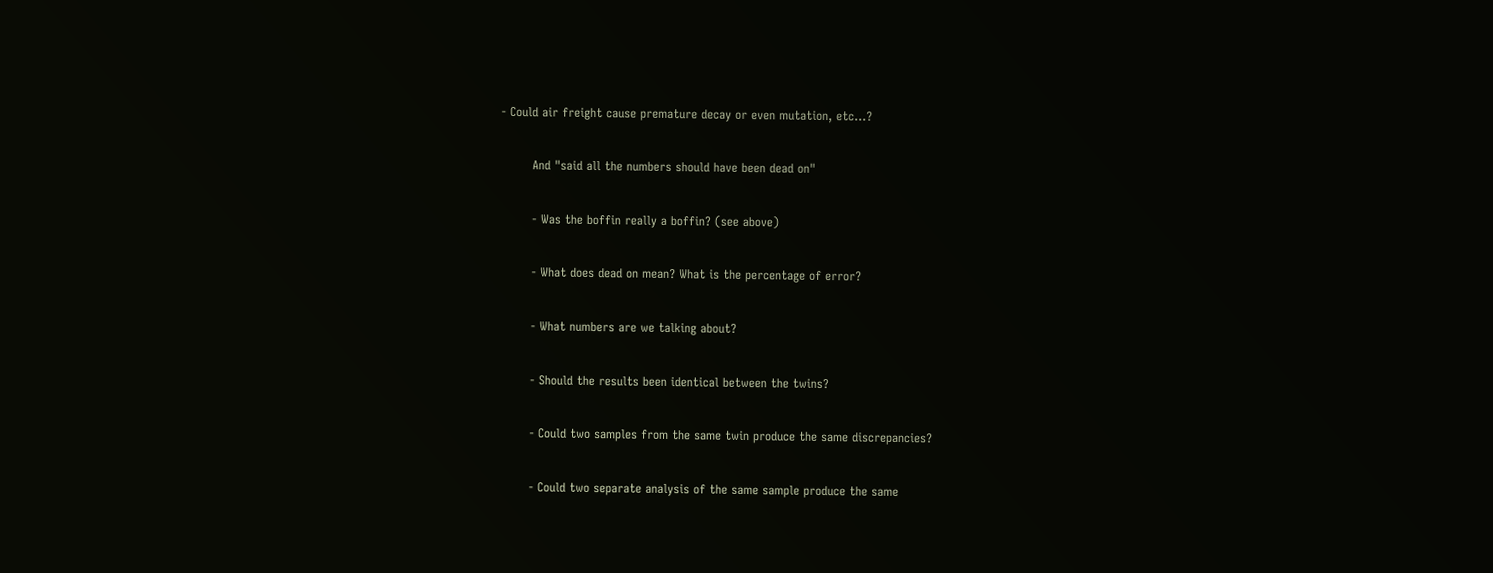- Could air freight cause premature decay or even mutation, etc...?

        And "said all the numbers should have been dead on"

        - Was the boffin really a boffin? (see above)

        - What does dead on mean? What is the percentage of error?

        - What numbers are we talking about?

        - Should the results been identical between the twins?

        - Could two samples from the same twin produce the same discrepancies?

        - Could two separate analysis of the same sample produce the same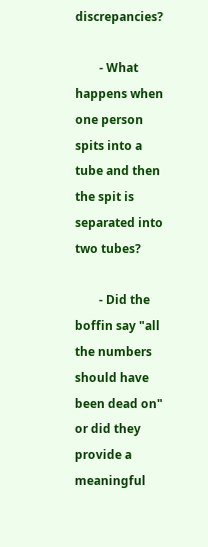discrepancies?

        - What happens when one person spits into a tube and then the spit is separated into two tubes?

        - Did the boffin say "all the numbers should have been dead on" or did they provide a meaningful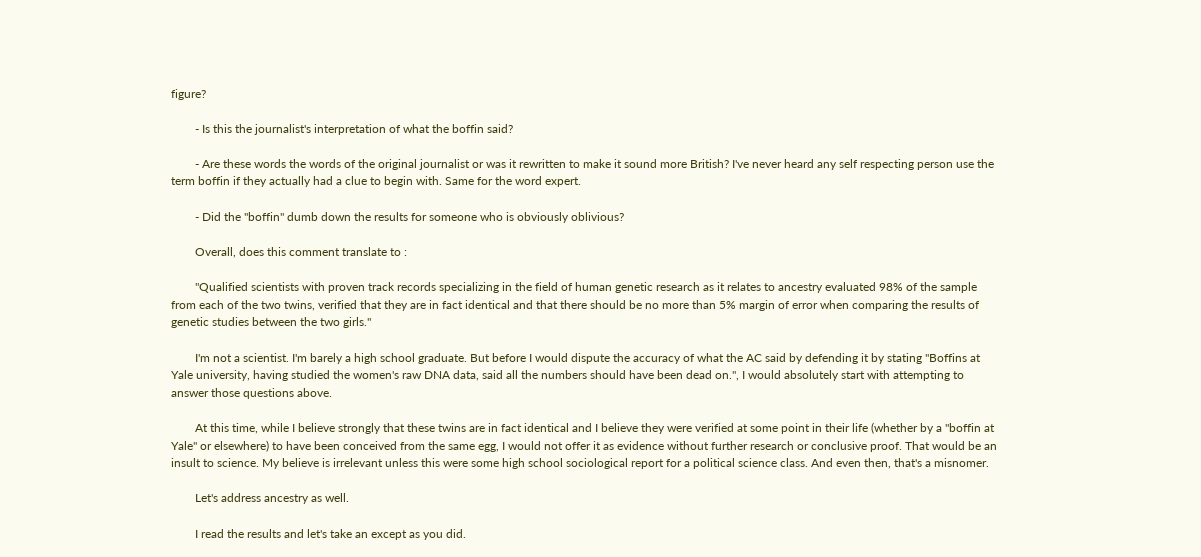figure?

        - Is this the journalist's interpretation of what the boffin said?

        - Are these words the words of the original journalist or was it rewritten to make it sound more British? I've never heard any self respecting person use the term boffin if they actually had a clue to begin with. Same for the word expert.

        - Did the "boffin" dumb down the results for someone who is obviously oblivious?

        Overall, does this comment translate to :

        "Qualified scientists with proven track records specializing in the field of human genetic research as it relates to ancestry evaluated 98% of the sample from each of the two twins, verified that they are in fact identical and that there should be no more than 5% margin of error when comparing the results of genetic studies between the two girls."

        I'm not a scientist. I'm barely a high school graduate. But before I would dispute the accuracy of what the AC said by defending it by stating "Boffins at Yale university, having studied the women's raw DNA data, said all the numbers should have been dead on.", I would absolutely start with attempting to answer those questions above.

        At this time, while I believe strongly that these twins are in fact identical and I believe they were verified at some point in their life (whether by a "boffin at Yale" or elsewhere) to have been conceived from the same egg, I would not offer it as evidence without further research or conclusive proof. That would be an insult to science. My believe is irrelevant unless this were some high school sociological report for a political science class. And even then, that's a misnomer.

        Let's address ancestry as well.

        I read the results and let's take an except as you did.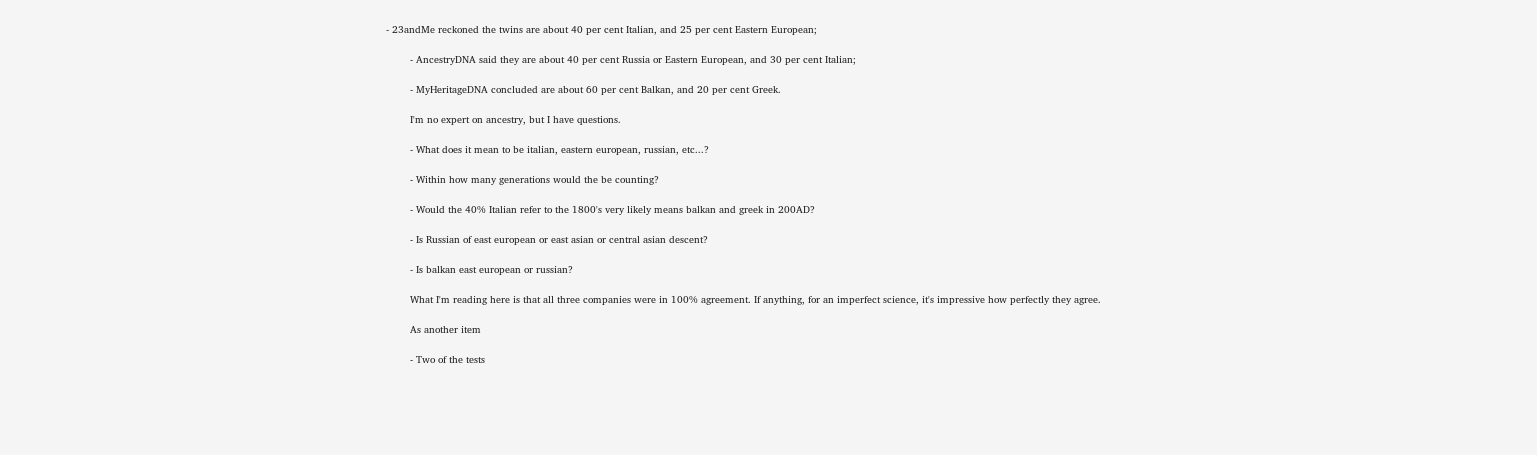- 23andMe reckoned the twins are about 40 per cent Italian, and 25 per cent Eastern European;

        - AncestryDNA said they are about 40 per cent Russia or Eastern European, and 30 per cent Italian;

        - MyHeritageDNA concluded are about 60 per cent Balkan, and 20 per cent Greek.

        I'm no expert on ancestry, but I have questions.

        - What does it mean to be italian, eastern european, russian, etc...?

        - Within how many generations would the be counting?

        - Would the 40% Italian refer to the 1800's very likely means balkan and greek in 200AD?

        - Is Russian of east european or east asian or central asian descent?

        - Is balkan east european or russian?

        What I'm reading here is that all three companies were in 100% agreement. If anything, for an imperfect science, it's impressive how perfectly they agree.

        As another item

        - Two of the tests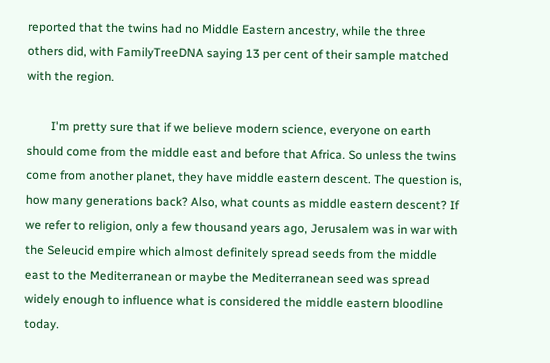reported that the twins had no Middle Eastern ancestry, while the three others did, with FamilyTreeDNA saying 13 per cent of their sample matched with the region.

        I'm pretty sure that if we believe modern science, everyone on earth should come from the middle east and before that Africa. So unless the twins come from another planet, they have middle eastern descent. The question is, how many generations back? Also, what counts as middle eastern descent? If we refer to religion, only a few thousand years ago, Jerusalem was in war with the Seleucid empire which almost definitely spread seeds from the middle east to the Mediterranean or maybe the Mediterranean seed was spread widely enough to influence what is considered the middle eastern bloodline today.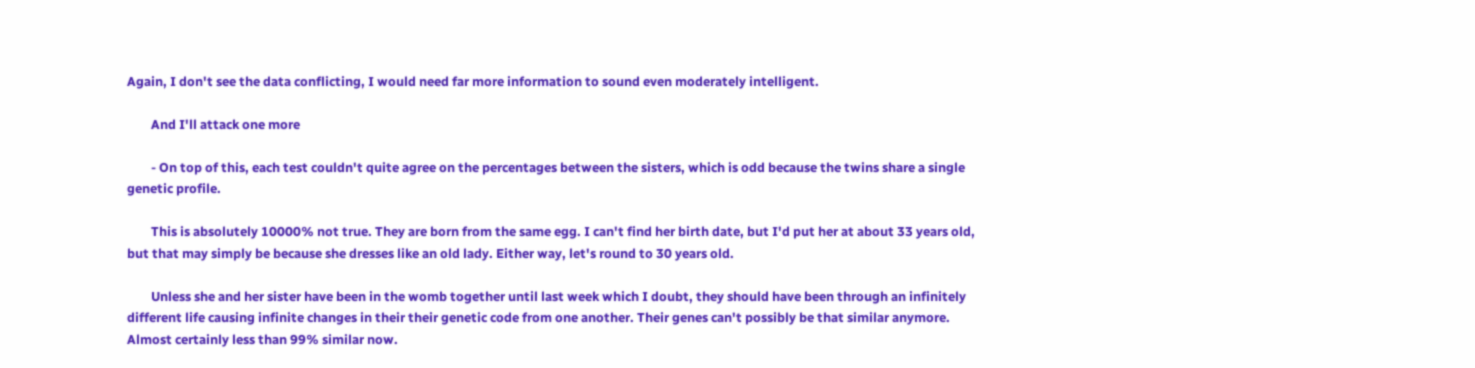Again, I don't see the data conflicting, I would need far more information to sound even moderately intelligent.

        And I'll attack one more

        - On top of this, each test couldn't quite agree on the percentages between the sisters, which is odd because the twins share a single genetic profile.

        This is absolutely 10000% not true. They are born from the same egg. I can't find her birth date, but I'd put her at about 33 years old, but that may simply be because she dresses like an old lady. Either way, let's round to 30 years old.

        Unless she and her sister have been in the womb together until last week which I doubt, they should have been through an infinitely different life causing infinite changes in their their genetic code from one another. Their genes can't possibly be that similar anymore. Almost certainly less than 99% similar now.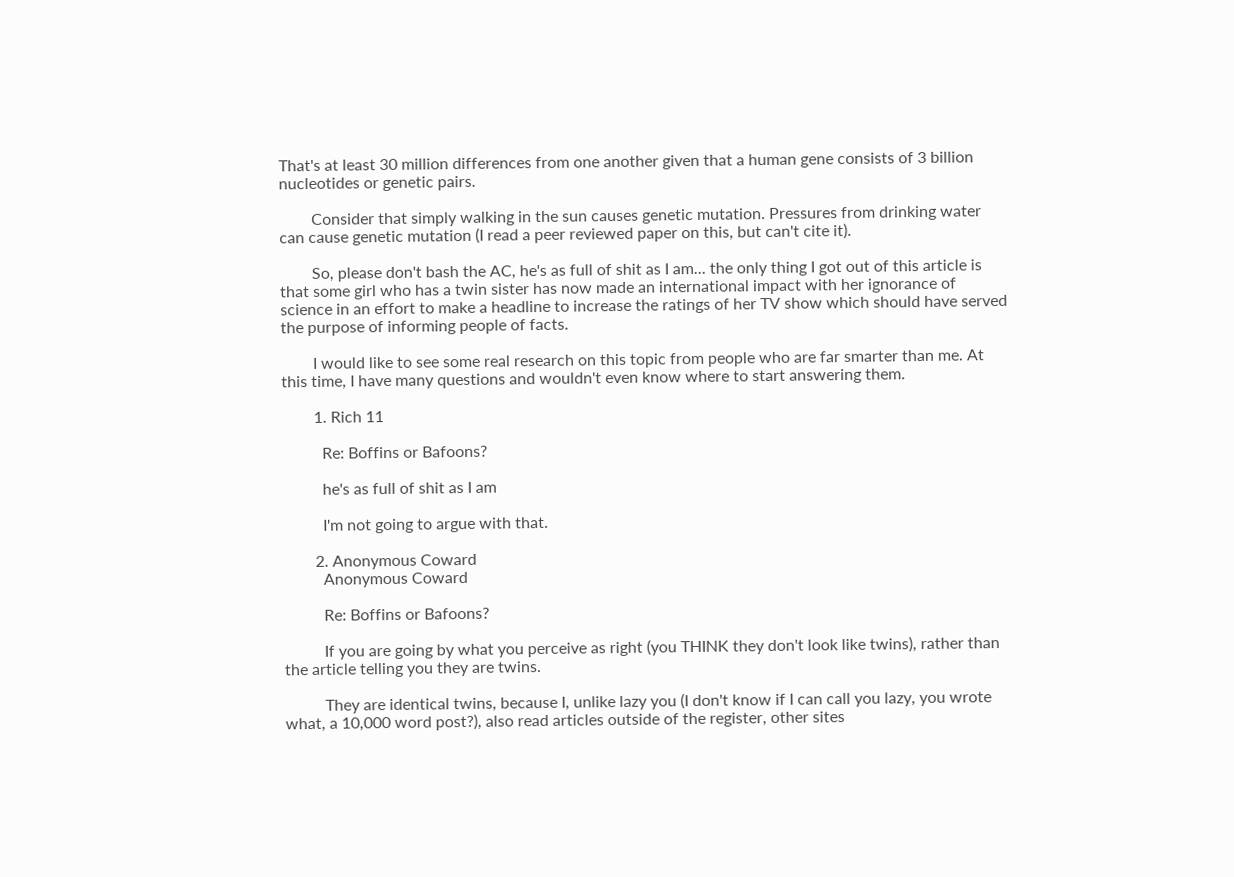That's at least 30 million differences from one another given that a human gene consists of 3 billion nucleotides or genetic pairs.

        Consider that simply walking in the sun causes genetic mutation. Pressures from drinking water can cause genetic mutation (I read a peer reviewed paper on this, but can't cite it).

        So, please don't bash the AC, he's as full of shit as I am... the only thing I got out of this article is that some girl who has a twin sister has now made an international impact with her ignorance of science in an effort to make a headline to increase the ratings of her TV show which should have served the purpose of informing people of facts.

        I would like to see some real research on this topic from people who are far smarter than me. At this time, I have many questions and wouldn't even know where to start answering them.

        1. Rich 11

          Re: Boffins or Bafoons?

          he's as full of shit as I am

          I'm not going to argue with that.

        2. Anonymous Coward
          Anonymous Coward

          Re: Boffins or Bafoons?

          If you are going by what you perceive as right (you THINK they don't look like twins), rather than the article telling you they are twins.

          They are identical twins, because I, unlike lazy you (I don't know if I can call you lazy, you wrote what, a 10,000 word post?), also read articles outside of the register, other sites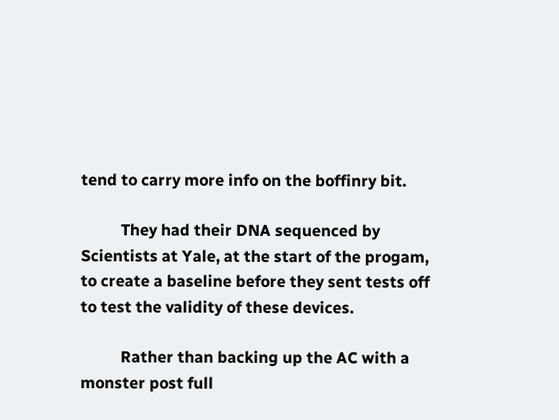tend to carry more info on the boffinry bit.

          They had their DNA sequenced by Scientists at Yale, at the start of the progam, to create a baseline before they sent tests off to test the validity of these devices.

          Rather than backing up the AC with a monster post full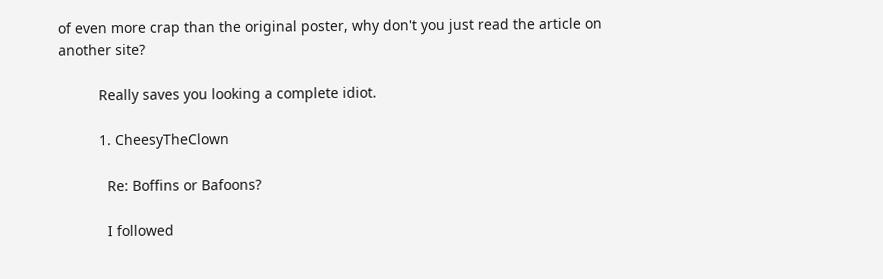of even more crap than the original poster, why don't you just read the article on another site?

          Really saves you looking a complete idiot.

          1. CheesyTheClown

            Re: Boffins or Bafoons?

            I followed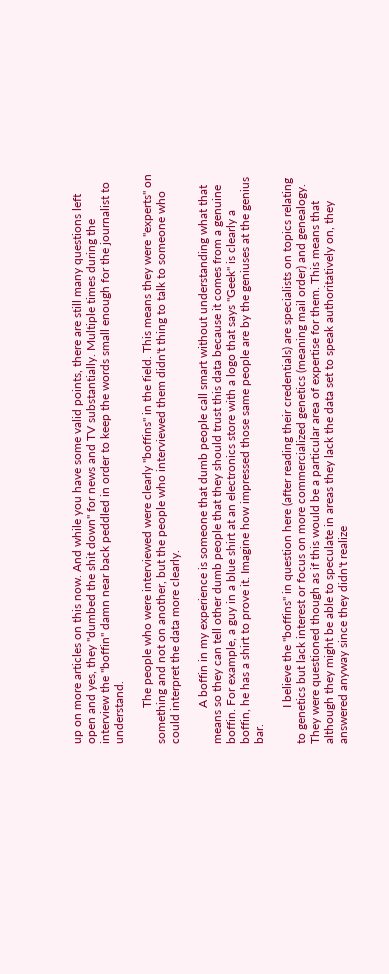up on more articles on this now. And while you have some valid points, there are still many questions left open and yes, they "dumbed the shit down" for news and TV substantially. Multiple times during the interview the "boffin" damn near back peddled in order to keep the words small enough for the journalist to understand.

            The people who were interviewed were clearly "boffins" in the field. This means they were "experts" on something and not on another, but the people who interviewed them didn't thing to talk to someone who could interpret the data more clearly.

            A boffin in my experience is someone that dumb people call smart without understanding what that means so they can tell other dumb people that they should trust this data because it comes from a genuine boffin. For example, a guy in a blue shirt at an electronics store with a logo that says "Geek" is clearly a boffin, he has a shirt to prove it. Imagine how impressed those same people are by the geniuses at the genius bar.

            I believe the "boffins" in question here (after reading their credentials) are specialists on topics relating to genetics but lack interest or focus on more commercialized genetics (meaning mail order) and genealogy. They were questioned though as if this would be a particular area of expertise for them. This means that although they might be able to speculate in areas they lack the data set to speak authoritatively on, they answered anyway since they didn't realize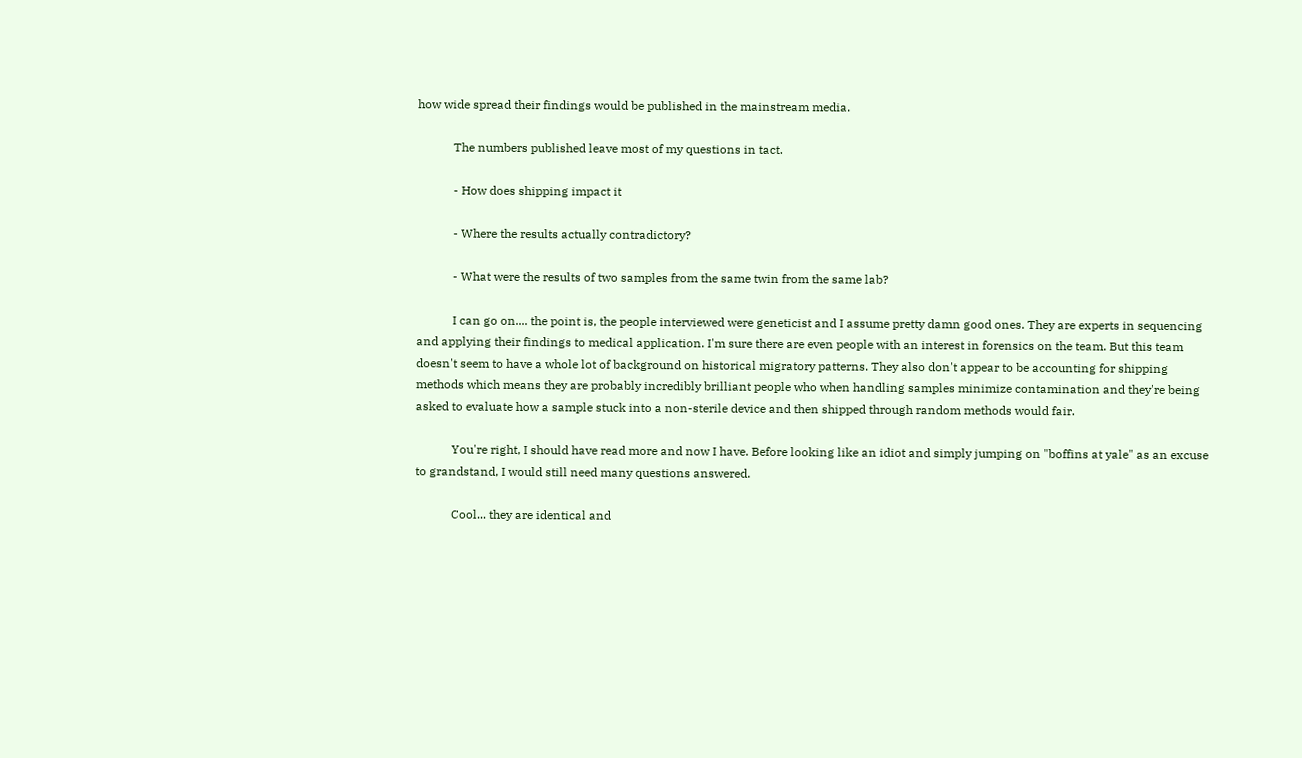how wide spread their findings would be published in the mainstream media.

            The numbers published leave most of my questions in tact.

            - How does shipping impact it

            - Where the results actually contradictory?

            - What were the results of two samples from the same twin from the same lab?

            I can go on.... the point is, the people interviewed were geneticist and I assume pretty damn good ones. They are experts in sequencing and applying their findings to medical application. I'm sure there are even people with an interest in forensics on the team. But this team doesn't seem to have a whole lot of background on historical migratory patterns. They also don't appear to be accounting for shipping methods which means they are probably incredibly brilliant people who when handling samples minimize contamination and they're being asked to evaluate how a sample stuck into a non-sterile device and then shipped through random methods would fair.

            You're right, I should have read more and now I have. Before looking like an idiot and simply jumping on "boffins at yale" as an excuse to grandstand, I would still need many questions answered.

            Cool... they are identical and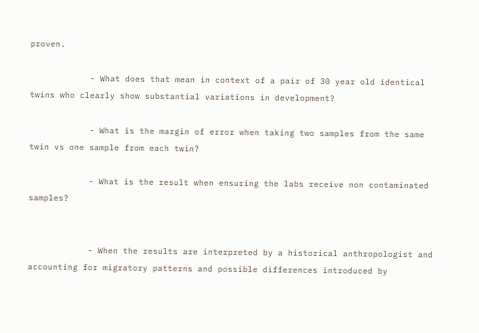proven.

            - What does that mean in context of a pair of 30 year old identical twins who clearly show substantial variations in development?

            - What is the margin of error when taking two samples from the same twin vs one sample from each twin?

            - What is the result when ensuring the labs receive non contaminated samples?


            - When the results are interpreted by a historical anthropologist and accounting for migratory patterns and possible differences introduced by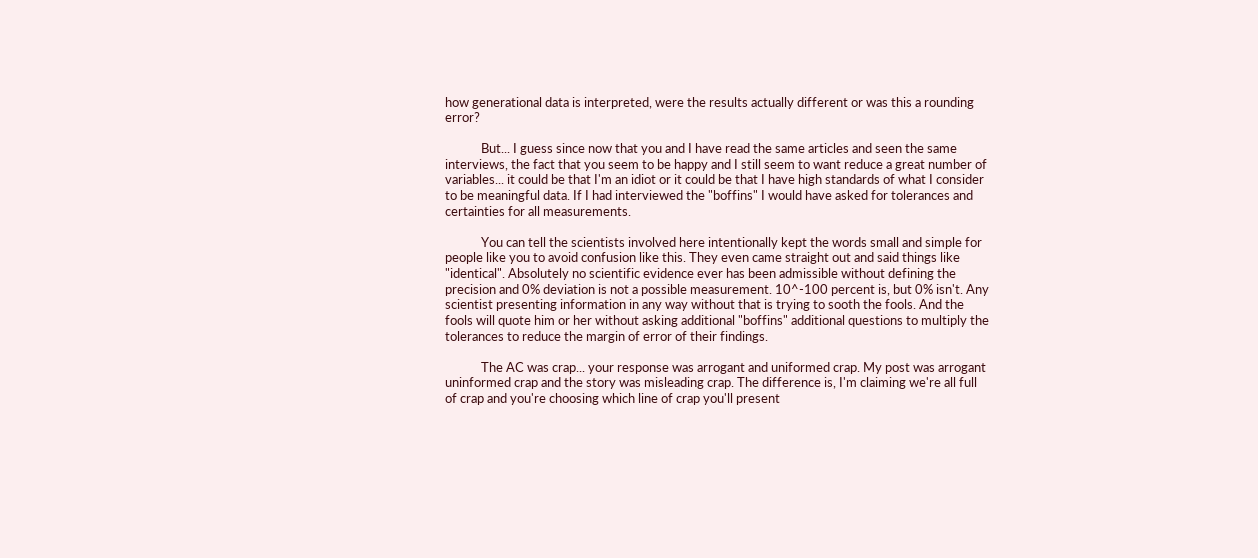how generational data is interpreted, were the results actually different or was this a rounding error?

            But... I guess since now that you and I have read the same articles and seen the same interviews, the fact that you seem to be happy and I still seem to want reduce a great number of variables... it could be that I'm an idiot or it could be that I have high standards of what I consider to be meaningful data. If I had interviewed the "boffins" I would have asked for tolerances and certainties for all measurements.

            You can tell the scientists involved here intentionally kept the words small and simple for people like you to avoid confusion like this. They even came straight out and said things like "identical". Absolutely no scientific evidence ever has been admissible without defining the precision and 0% deviation is not a possible measurement. 10^-100 percent is, but 0% isn't. Any scientist presenting information in any way without that is trying to sooth the fools. And the fools will quote him or her without asking additional "boffins" additional questions to multiply the tolerances to reduce the margin of error of their findings.

            The AC was crap... your response was arrogant and uniformed crap. My post was arrogant uninformed crap and the story was misleading crap. The difference is, I'm claiming we're all full of crap and you're choosing which line of crap you'll present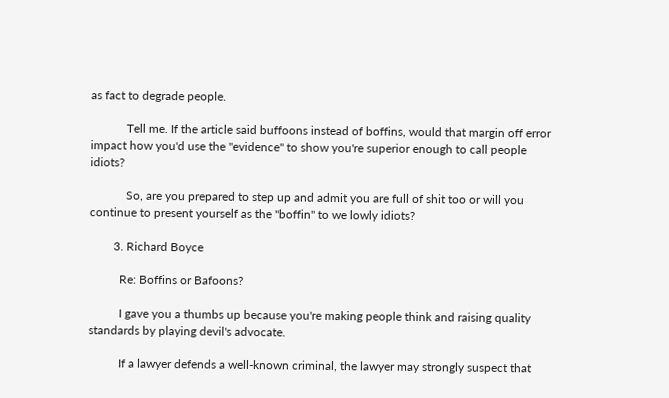as fact to degrade people.

            Tell me. If the article said buffoons instead of boffins, would that margin off error impact how you'd use the "evidence" to show you're superior enough to call people idiots?

            So, are you prepared to step up and admit you are full of shit too or will you continue to present yourself as the "boffin" to we lowly idiots?

        3. Richard Boyce

          Re: Boffins or Bafoons?

          I gave you a thumbs up because you're making people think and raising quality standards by playing devil's advocate.

          If a lawyer defends a well-known criminal, the lawyer may strongly suspect that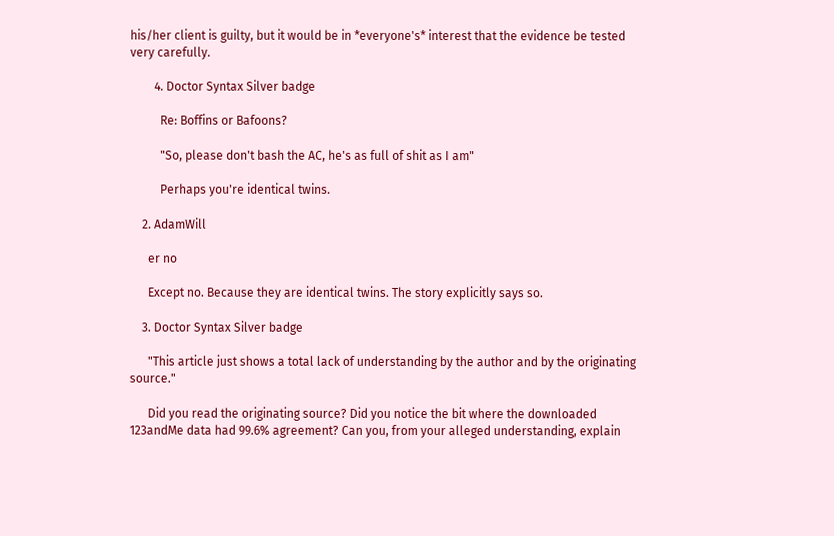his/her client is guilty, but it would be in *everyone's* interest that the evidence be tested very carefully.

        4. Doctor Syntax Silver badge

          Re: Boffins or Bafoons?

          "So, please don't bash the AC, he's as full of shit as I am"

          Perhaps you're identical twins.

    2. AdamWill

      er no

      Except no. Because they are identical twins. The story explicitly says so.

    3. Doctor Syntax Silver badge

      "This article just shows a total lack of understanding by the author and by the originating source."

      Did you read the originating source? Did you notice the bit where the downloaded 123andMe data had 99.6% agreement? Can you, from your alleged understanding, explain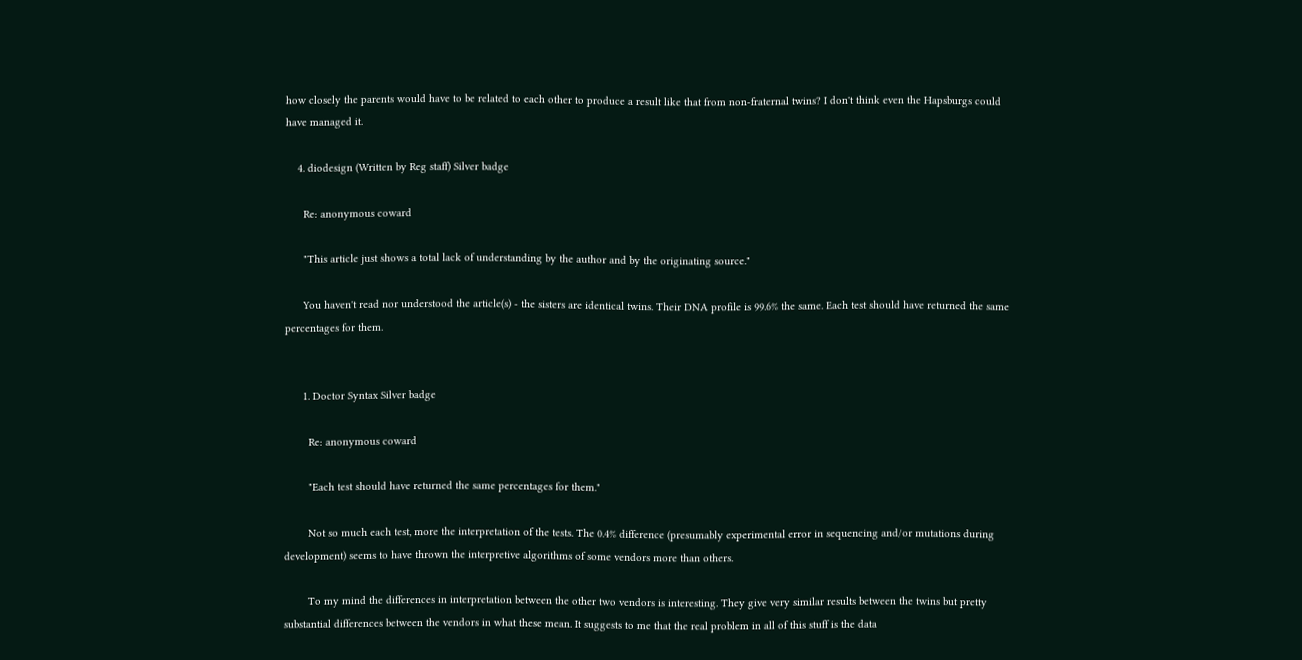how closely the parents would have to be related to each other to produce a result like that from non-fraternal twins? I don't think even the Hapsburgs could have managed it.

    4. diodesign (Written by Reg staff) Silver badge

      Re: anonymous coward

      "This article just shows a total lack of understanding by the author and by the originating source."

      You haven't read nor understood the article(s) - the sisters are identical twins. Their DNA profile is 99.6% the same. Each test should have returned the same percentages for them.


      1. Doctor Syntax Silver badge

        Re: anonymous coward

        "Each test should have returned the same percentages for them."

        Not so much each test, more the interpretation of the tests. The 0.4% difference (presumably experimental error in sequencing and/or mutations during development) seems to have thrown the interpretive algorithms of some vendors more than others.

        To my mind the differences in interpretation between the other two vendors is interesting. They give very similar results between the twins but pretty substantial differences between the vendors in what these mean. It suggests to me that the real problem in all of this stuff is the data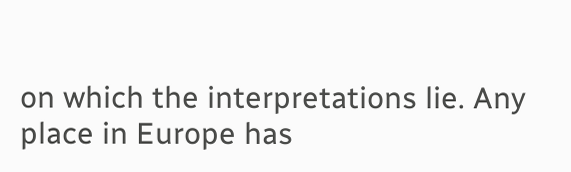on which the interpretations lie. Any place in Europe has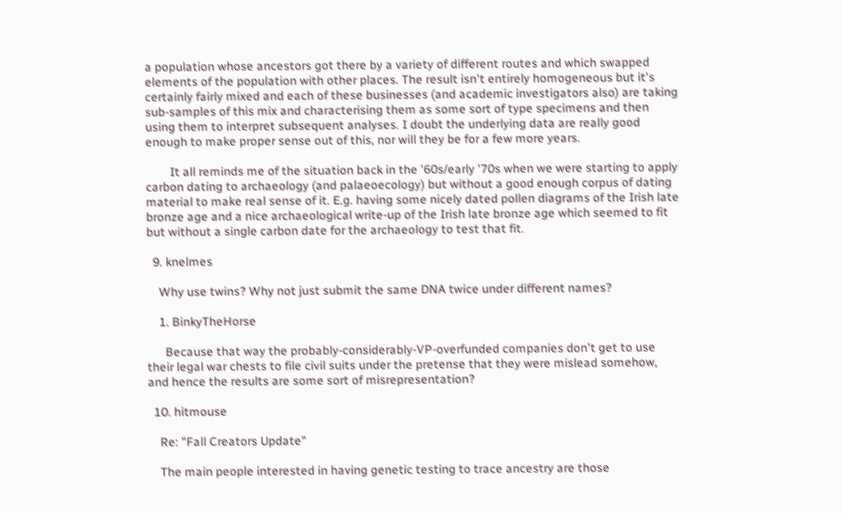a population whose ancestors got there by a variety of different routes and which swapped elements of the population with other places. The result isn't entirely homogeneous but it's certainly fairly mixed and each of these businesses (and academic investigators also) are taking sub-samples of this mix and characterising them as some sort of type specimens and then using them to interpret subsequent analyses. I doubt the underlying data are really good enough to make proper sense out of this, nor will they be for a few more years.

        It all reminds me of the situation back in the '60s/early '70s when we were starting to apply carbon dating to archaeology (and palaeoecology) but without a good enough corpus of dating material to make real sense of it. E.g. having some nicely dated pollen diagrams of the Irish late bronze age and a nice archaeological write-up of the Irish late bronze age which seemed to fit but without a single carbon date for the archaeology to test that fit.

  9. knelmes

    Why use twins? Why not just submit the same DNA twice under different names?

    1. BinkyTheHorse

      Because that way the probably-considerably-VP-overfunded companies don't get to use their legal war chests to file civil suits under the pretense that they were mislead somehow, and hence the results are some sort of misrepresentation?

  10. hitmouse

    Re: "Fall Creators Update"

    The main people interested in having genetic testing to trace ancestry are those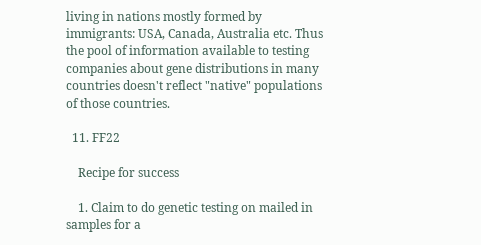living in nations mostly formed by immigrants: USA, Canada, Australia etc. Thus the pool of information available to testing companies about gene distributions in many countries doesn't reflect "native" populations of those countries.

  11. FF22

    Recipe for success

    1. Claim to do genetic testing on mailed in samples for a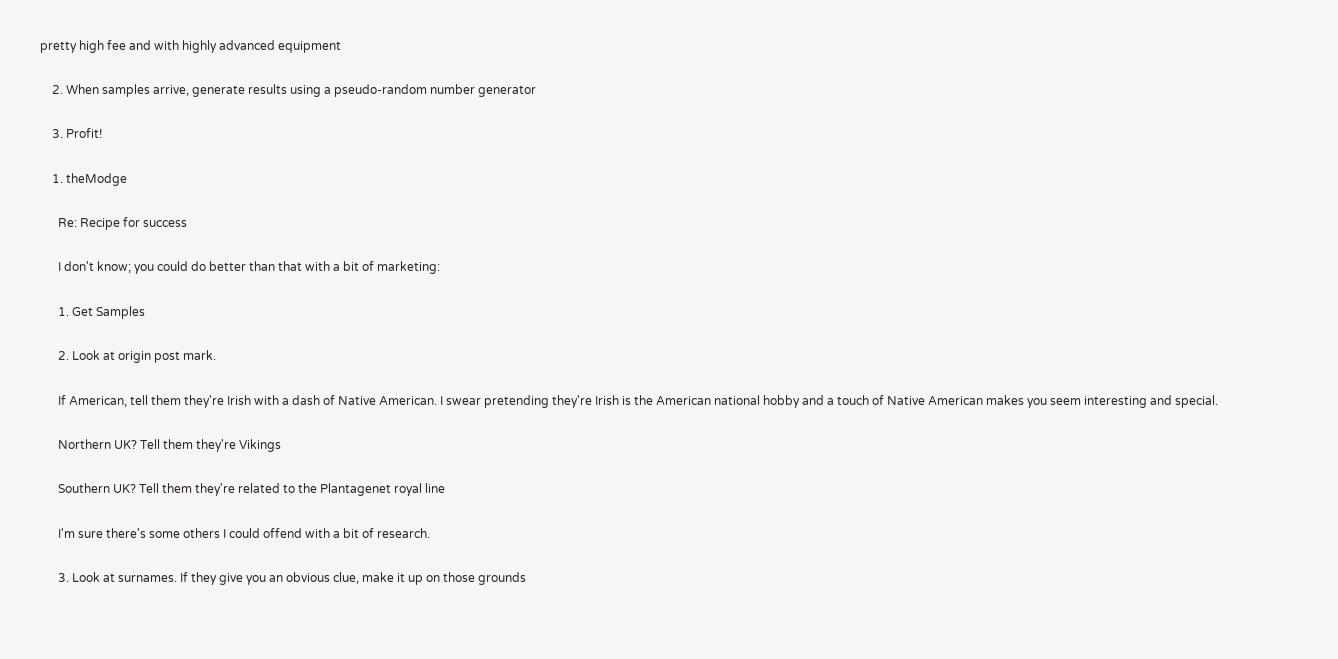pretty high fee and with highly advanced equipment

    2. When samples arrive, generate results using a pseudo-random number generator

    3. Profit!

    1. theModge

      Re: Recipe for success

      I don't know; you could do better than that with a bit of marketing:

      1. Get Samples

      2. Look at origin post mark.

      If American, tell them they're Irish with a dash of Native American. I swear pretending they're Irish is the American national hobby and a touch of Native American makes you seem interesting and special.

      Northern UK? Tell them they're Vikings

      Southern UK? Tell them they're related to the Plantagenet royal line

      I'm sure there's some others I could offend with a bit of research.

      3. Look at surnames. If they give you an obvious clue, make it up on those grounds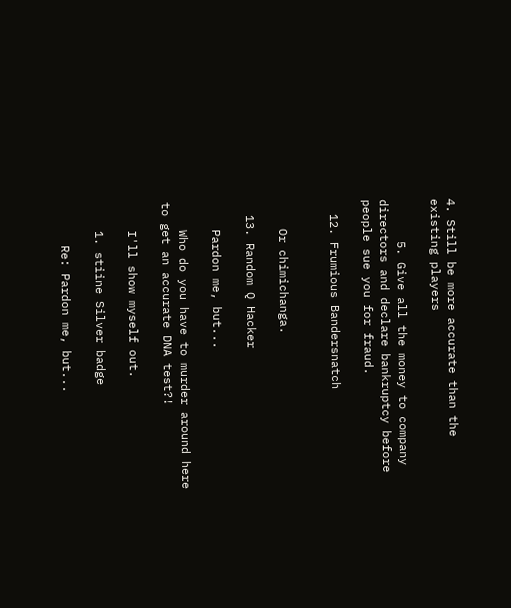4. Still be more accurate than the existing players

      5. Give all the money to company directors and declare bankruptcy before people sue you for fraud.

  12. Frumious Bandersnatch


    Or chimichanga.

  13. Random Q Hacker

    Pardon me, but...

    Who do you have to murder around here to get an accurate DNA test?!

    I'll show myself out.

    1. stiine Silver badge

      Re: Pardon me, but...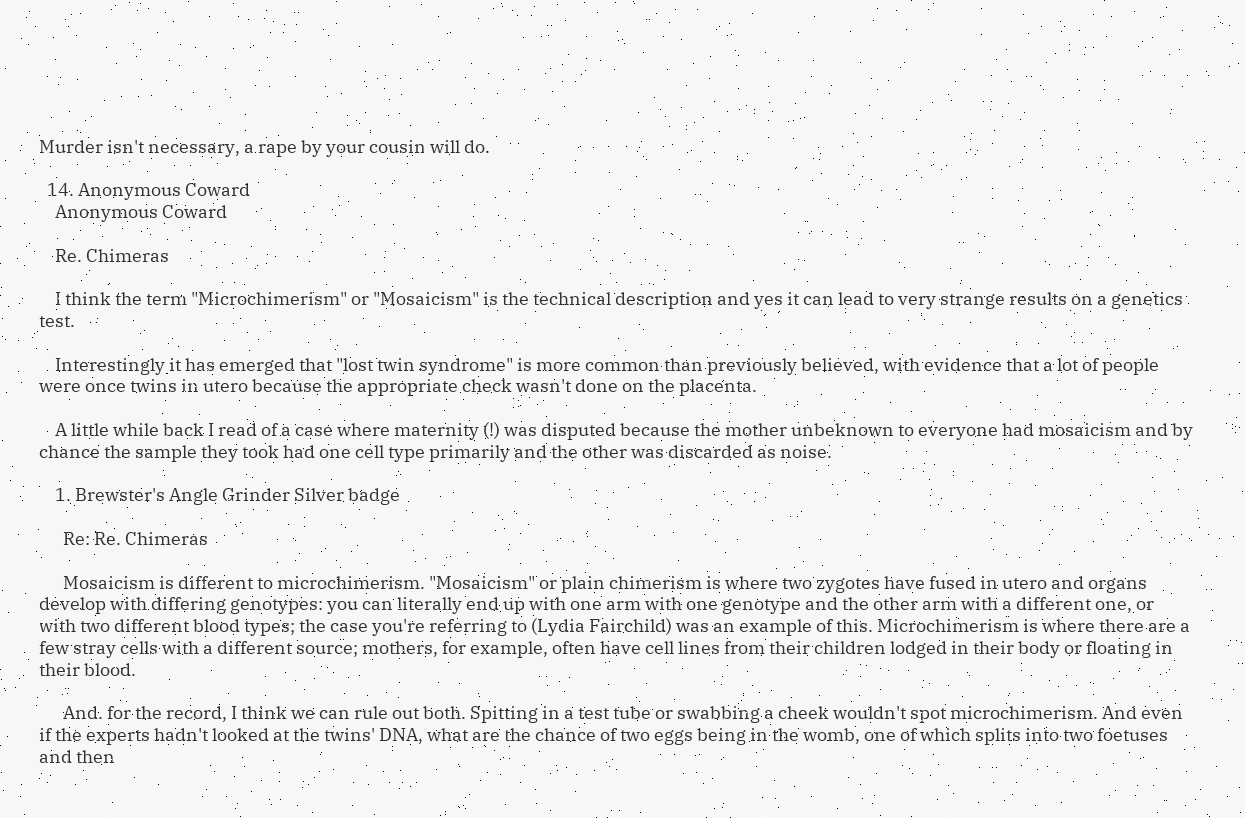Murder isn't necessary, a rape by your cousin will do.

  14. Anonymous Coward
    Anonymous Coward

    Re. Chimeras

    I think the term "Microchimerism" or "Mosaicism" is the technical description and yes it can lead to very strange results on a genetics test.

    Interestingly it has emerged that "lost twin syndrome" is more common than previously believed, with evidence that a lot of people were once twins in utero because the appropriate check wasn't done on the placenta.

    A little while back I read of a case where maternity (!) was disputed because the mother unbeknown to everyone had mosaicism and by chance the sample they took had one cell type primarily and the other was discarded as noise.

    1. Brewster's Angle Grinder Silver badge

      Re: Re. Chimeras

      Mosaicism is different to microchimerism. "Mosaicism" or plain chimerism is where two zygotes have fused in utero and organs develop with differing genotypes: you can literally end up with one arm with one genotype and the other arm with a different one, or with two different blood types; the case you're referring to (Lydia Fairchild) was an example of this. Microchimerism is where there are a few stray cells with a different source; mothers, for example, often have cell lines from their children lodged in their body or floating in their blood.

      And. for the record, I think we can rule out both. Spitting in a test tube or swabbing a cheek wouldn't spot microchimerism. And even if the experts hadn't looked at the twins' DNA, what are the chance of two eggs being in the womb, one of which splits into two foetuses and then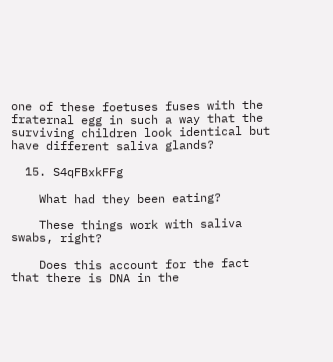one of these foetuses fuses with the fraternal egg in such a way that the surviving children look identical but have different saliva glands?

  15. S4qFBxkFFg

    What had they been eating?

    These things work with saliva swabs, right?

    Does this account for the fact that there is DNA in the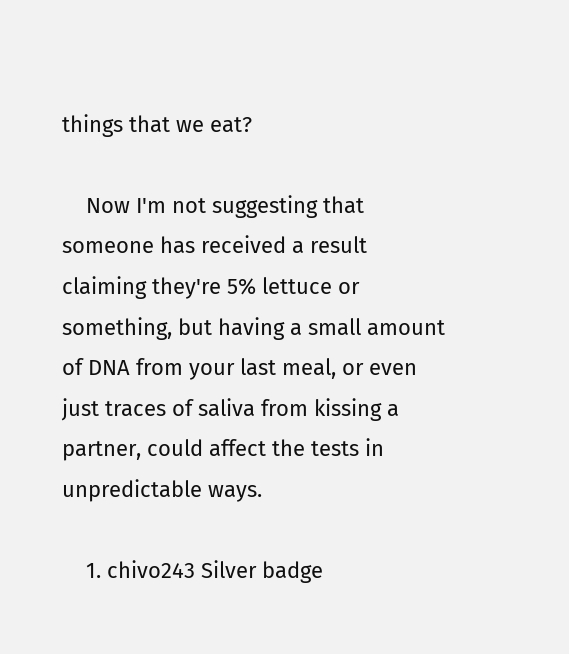things that we eat?

    Now I'm not suggesting that someone has received a result claiming they're 5% lettuce or something, but having a small amount of DNA from your last meal, or even just traces of saliva from kissing a partner, could affect the tests in unpredictable ways.

    1. chivo243 Silver badge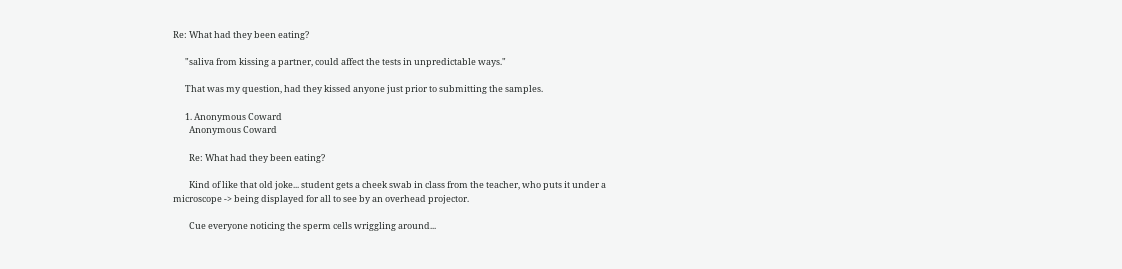Re: What had they been eating?

      "saliva from kissing a partner, could affect the tests in unpredictable ways."

      That was my question, had they kissed anyone just prior to submitting the samples.

      1. Anonymous Coward
        Anonymous Coward

        Re: What had they been eating?

        Kind of like that old joke... student gets a cheek swab in class from the teacher, who puts it under a microscope -> being displayed for all to see by an overhead projector.

        Cue everyone noticing the sperm cells wriggling around...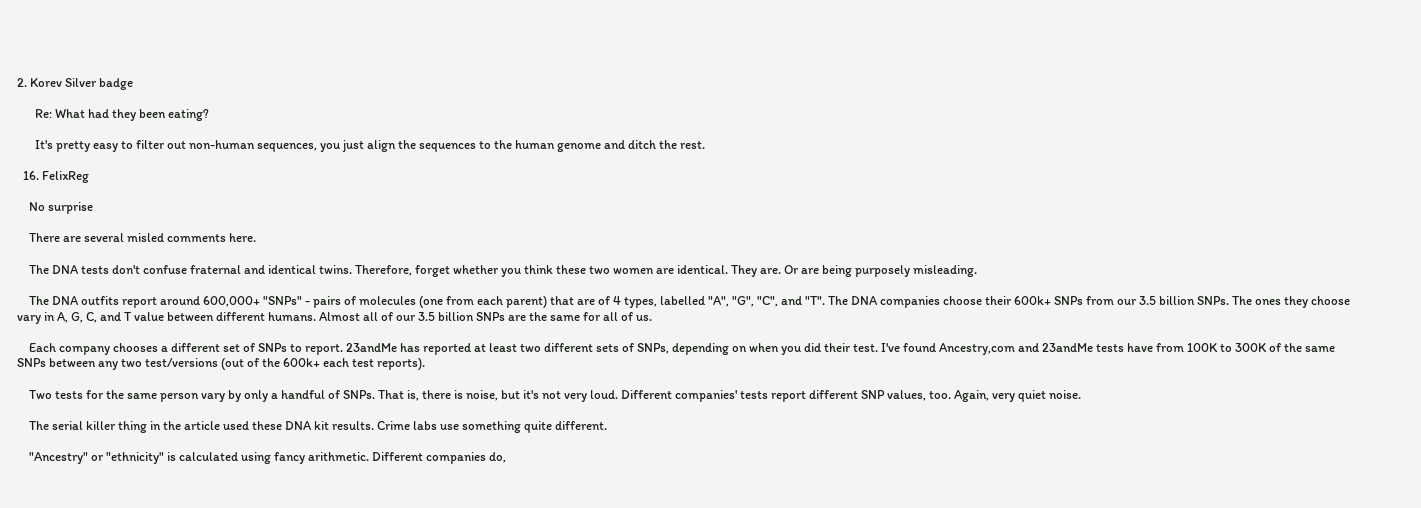2. Korev Silver badge

      Re: What had they been eating?

      It's pretty easy to filter out non-human sequences, you just align the sequences to the human genome and ditch the rest.

  16. FelixReg

    No surprise

    There are several misled comments here.

    The DNA tests don't confuse fraternal and identical twins. Therefore, forget whether you think these two women are identical. They are. Or are being purposely misleading.

    The DNA outfits report around 600,000+ "SNPs" - pairs of molecules (one from each parent) that are of 4 types, labelled "A", "G", "C", and "T". The DNA companies choose their 600k+ SNPs from our 3.5 billion SNPs. The ones they choose vary in A, G, C, and T value between different humans. Almost all of our 3.5 billion SNPs are the same for all of us.

    Each company chooses a different set of SNPs to report. 23andMe has reported at least two different sets of SNPs, depending on when you did their test. I've found Ancestry,com and 23andMe tests have from 100K to 300K of the same SNPs between any two test/versions (out of the 600k+ each test reports).

    Two tests for the same person vary by only a handful of SNPs. That is, there is noise, but it's not very loud. Different companies' tests report different SNP values, too. Again, very quiet noise.

    The serial killer thing in the article used these DNA kit results. Crime labs use something quite different.

    "Ancestry" or "ethnicity" is calculated using fancy arithmetic. Different companies do,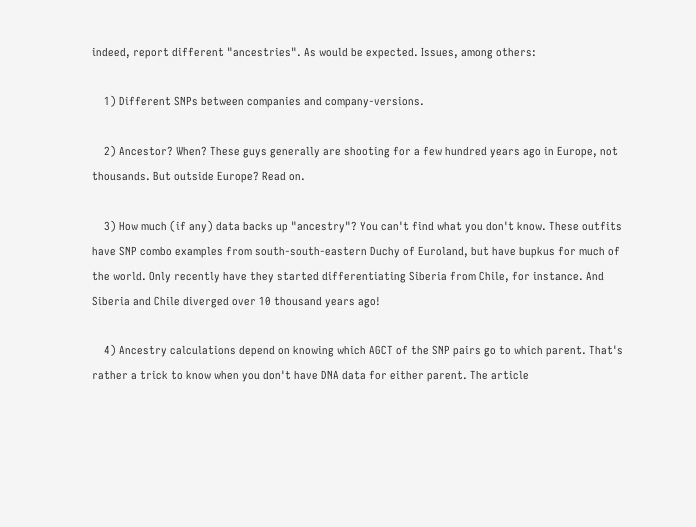indeed, report different "ancestries". As would be expected. Issues, among others:

    1) Different SNPs between companies and company-versions.

    2) Ancestor? When? These guys generally are shooting for a few hundred years ago in Europe, not thousands. But outside Europe? Read on.

    3) How much (if any) data backs up "ancestry"? You can't find what you don't know. These outfits have SNP combo examples from south-south-eastern Duchy of Euroland, but have bupkus for much of the world. Only recently have they started differentiating Siberia from Chile, for instance. And Siberia and Chile diverged over 10 thousand years ago!

    4) Ancestry calculations depend on knowing which AGCT of the SNP pairs go to which parent. That's rather a trick to know when you don't have DNA data for either parent. The article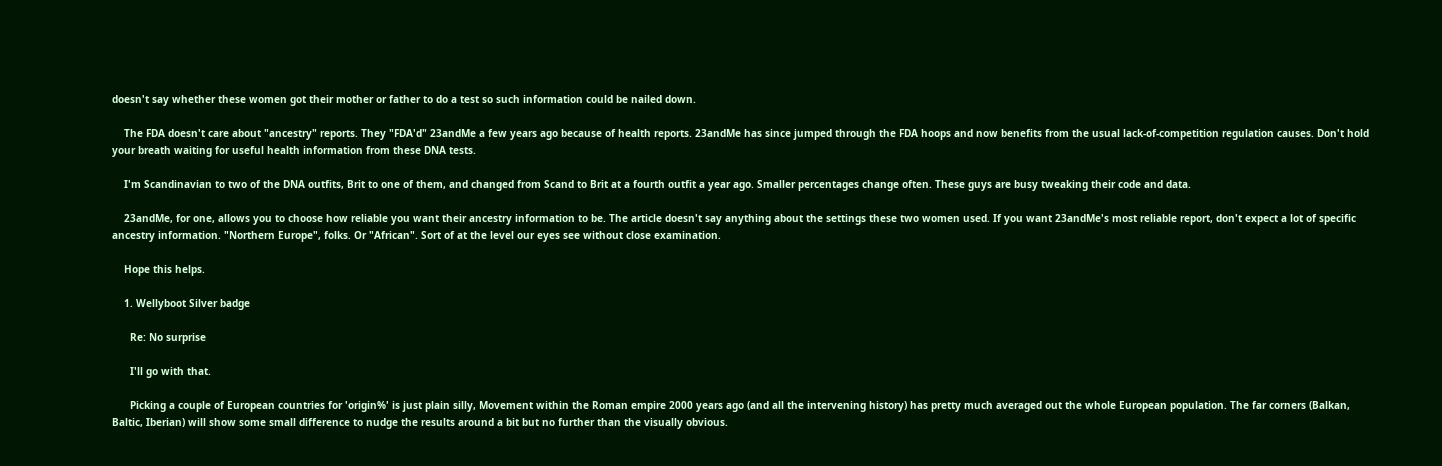doesn't say whether these women got their mother or father to do a test so such information could be nailed down.

    The FDA doesn't care about "ancestry" reports. They "FDA'd" 23andMe a few years ago because of health reports. 23andMe has since jumped through the FDA hoops and now benefits from the usual lack-of-competition regulation causes. Don't hold your breath waiting for useful health information from these DNA tests.

    I'm Scandinavian to two of the DNA outfits, Brit to one of them, and changed from Scand to Brit at a fourth outfit a year ago. Smaller percentages change often. These guys are busy tweaking their code and data.

    23andMe, for one, allows you to choose how reliable you want their ancestry information to be. The article doesn't say anything about the settings these two women used. If you want 23andMe's most reliable report, don't expect a lot of specific ancestry information. "Northern Europe", folks. Or "African". Sort of at the level our eyes see without close examination.

    Hope this helps.

    1. Wellyboot Silver badge

      Re: No surprise

      I'll go with that.

      Picking a couple of European countries for 'origin%' is just plain silly, Movement within the Roman empire 2000 years ago (and all the intervening history) has pretty much averaged out the whole European population. The far corners (Balkan, Baltic, Iberian) will show some small difference to nudge the results around a bit but no further than the visually obvious.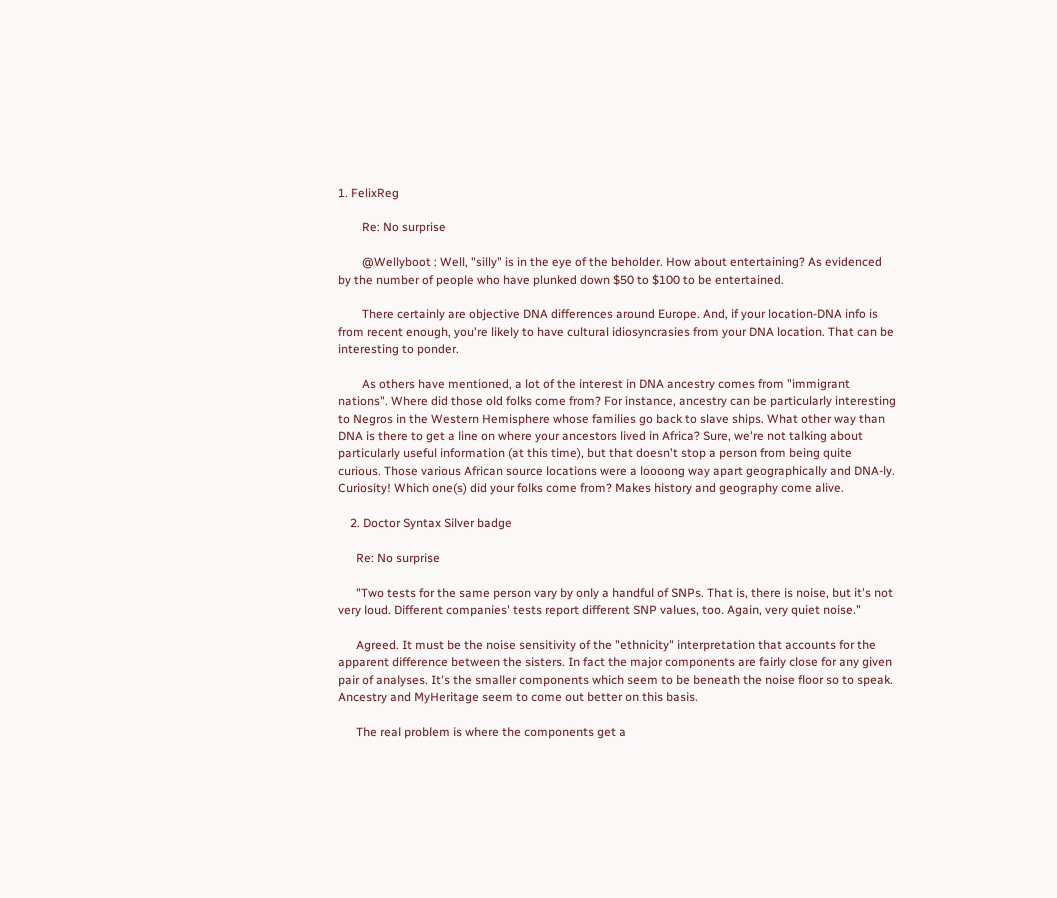1. FelixReg

        Re: No surprise

        @Wellyboot : Well, "silly" is in the eye of the beholder. How about entertaining? As evidenced by the number of people who have plunked down $50 to $100 to be entertained.

        There certainly are objective DNA differences around Europe. And, if your location-DNA info is from recent enough, you're likely to have cultural idiosyncrasies from your DNA location. That can be interesting to ponder.

        As others have mentioned, a lot of the interest in DNA ancestry comes from "immigrant nations". Where did those old folks come from? For instance, ancestry can be particularly interesting to Negros in the Western Hemisphere whose families go back to slave ships. What other way than DNA is there to get a line on where your ancestors lived in Africa? Sure, we're not talking about particularly useful information (at this time), but that doesn't stop a person from being quite curious. Those various African source locations were a loooong way apart geographically and DNA-ly. Curiosity! Which one(s) did your folks come from? Makes history and geography come alive.

    2. Doctor Syntax Silver badge

      Re: No surprise

      "Two tests for the same person vary by only a handful of SNPs. That is, there is noise, but it's not very loud. Different companies' tests report different SNP values, too. Again, very quiet noise."

      Agreed. It must be the noise sensitivity of the "ethnicity" interpretation that accounts for the apparent difference between the sisters. In fact the major components are fairly close for any given pair of analyses. It's the smaller components which seem to be beneath the noise floor so to speak. Ancestry and MyHeritage seem to come out better on this basis.

      The real problem is where the components get a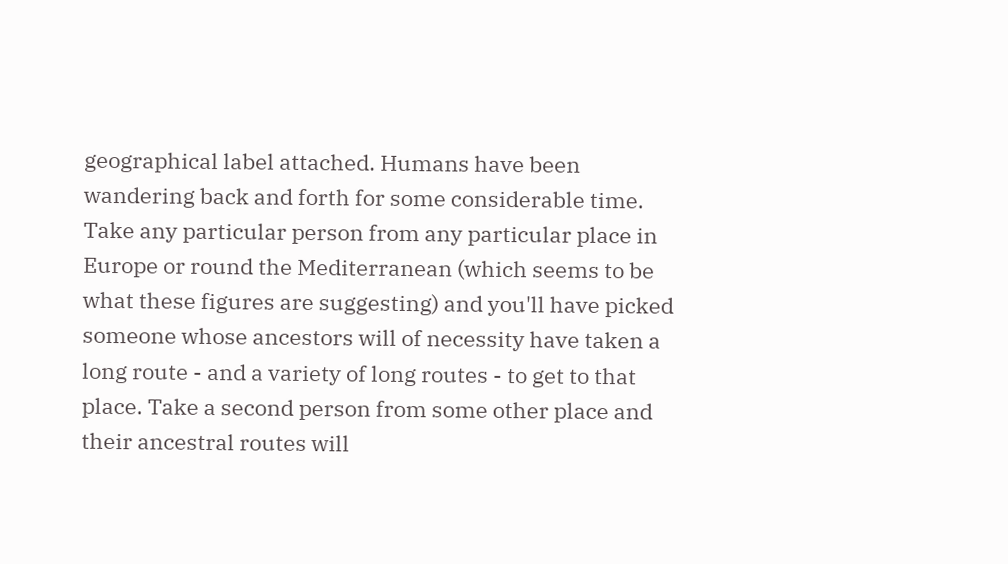geographical label attached. Humans have been wandering back and forth for some considerable time. Take any particular person from any particular place in Europe or round the Mediterranean (which seems to be what these figures are suggesting) and you'll have picked someone whose ancestors will of necessity have taken a long route - and a variety of long routes - to get to that place. Take a second person from some other place and their ancestral routes will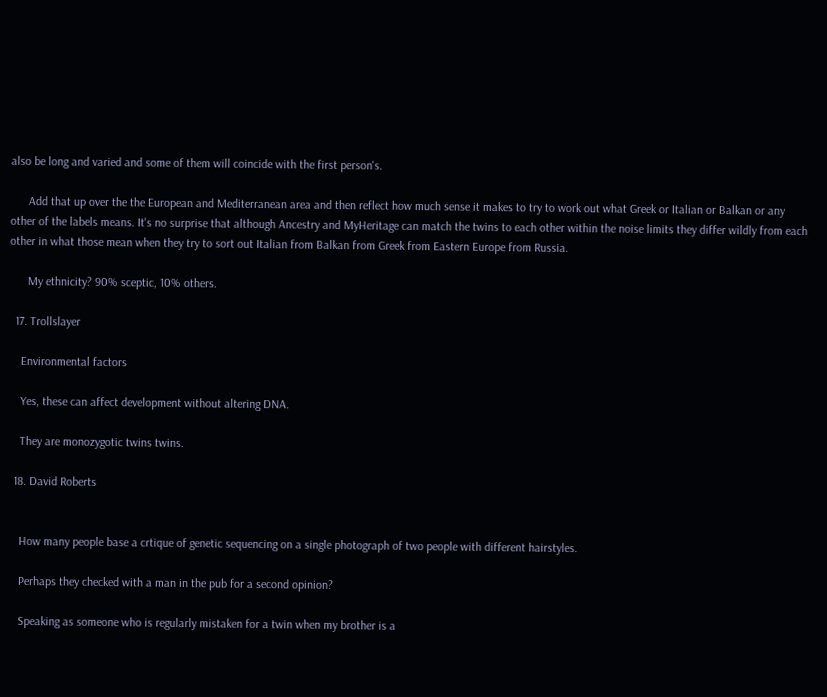also be long and varied and some of them will coincide with the first person's.

      Add that up over the the European and Mediterranean area and then reflect how much sense it makes to try to work out what Greek or Italian or Balkan or any other of the labels means. It's no surprise that although Ancestry and MyHeritage can match the twins to each other within the noise limits they differ wildly from each other in what those mean when they try to sort out Italian from Balkan from Greek from Eastern Europe from Russia.

      My ethnicity? 90% sceptic, 10% others.

  17. Trollslayer

    Environmental factors

    Yes, these can affect development without altering DNA.

    They are monozygotic twins twins.

  18. David Roberts


    How many people base a crtique of genetic sequencing on a single photograph of two people with different hairstyles.

    Perhaps they checked with a man in the pub for a second opinion?

    Speaking as someone who is regularly mistaken for a twin when my brother is a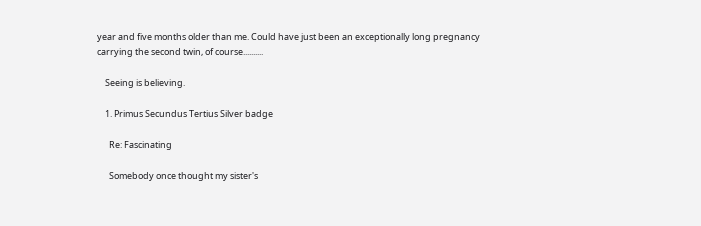year and five months older than me. Could have just been an exceptionally long pregnancy carrying the second twin, of course..........

    Seeing is believing.

    1. Primus Secundus Tertius Silver badge

      Re: Fascinating

      Somebody once thought my sister's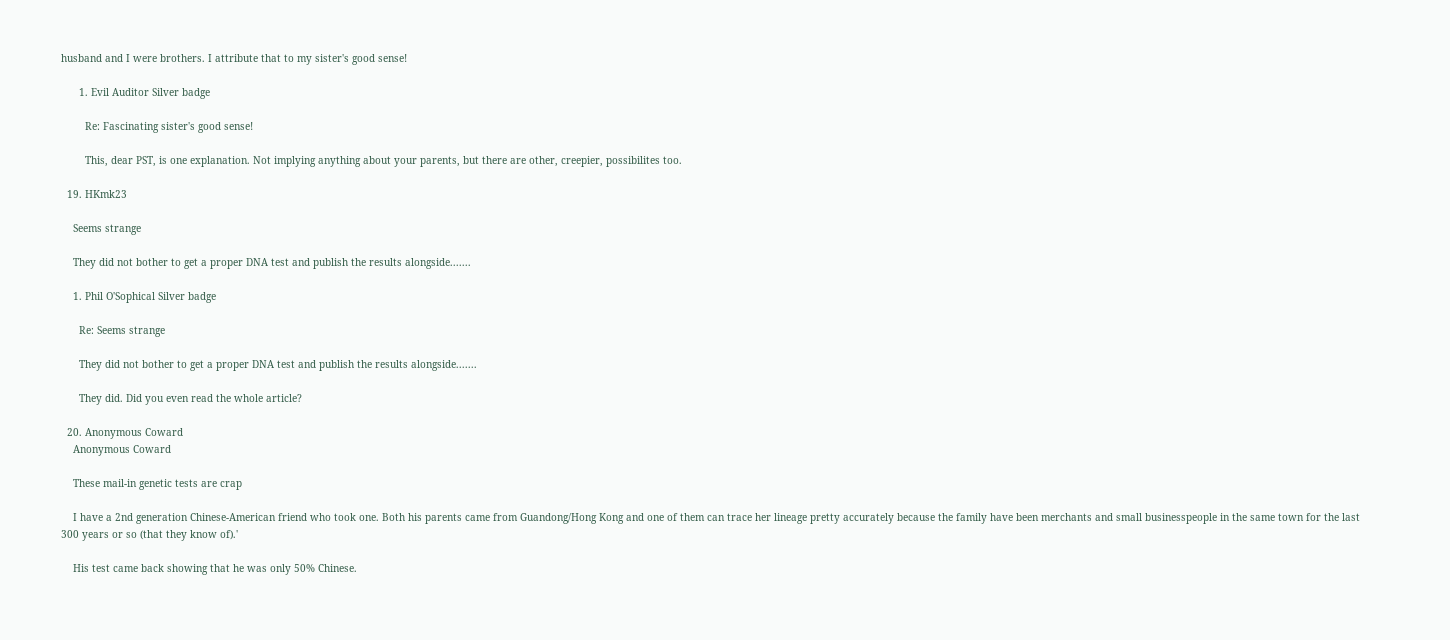husband and I were brothers. I attribute that to my sister's good sense!

      1. Evil Auditor Silver badge

        Re: Fascinating sister's good sense!

        This, dear PST, is one explanation. Not implying anything about your parents, but there are other, creepier, possibilites too.

  19. HKmk23

    Seems strange

    They did not bother to get a proper DNA test and publish the results alongside.......

    1. Phil O'Sophical Silver badge

      Re: Seems strange

      They did not bother to get a proper DNA test and publish the results alongside.......

      They did. Did you even read the whole article?

  20. Anonymous Coward
    Anonymous Coward

    These mail-in genetic tests are crap

    I have a 2nd generation Chinese-American friend who took one. Both his parents came from Guandong/Hong Kong and one of them can trace her lineage pretty accurately because the family have been merchants and small businesspeople in the same town for the last 300 years or so (that they know of).'

    His test came back showing that he was only 50% Chinese.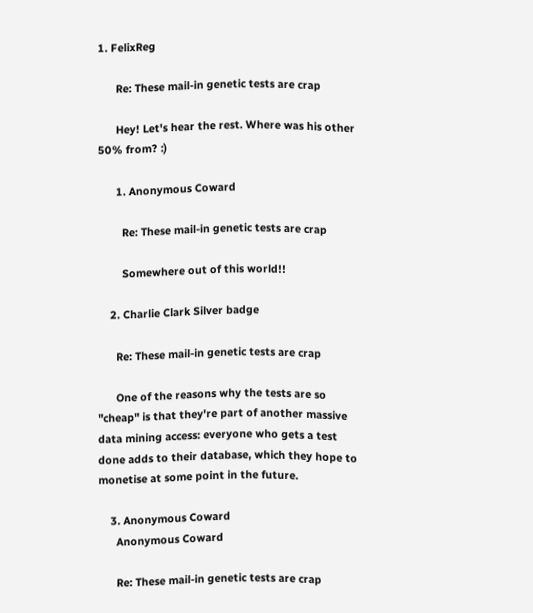1. FelixReg

      Re: These mail-in genetic tests are crap

      Hey! Let's hear the rest. Where was his other 50% from? :)

      1. Anonymous Coward

        Re: These mail-in genetic tests are crap

        Somewhere out of this world!!

    2. Charlie Clark Silver badge

      Re: These mail-in genetic tests are crap

      One of the reasons why the tests are so "cheap" is that they're part of another massive data mining access: everyone who gets a test done adds to their database, which they hope to monetise at some point in the future.

    3. Anonymous Coward
      Anonymous Coward

      Re: These mail-in genetic tests are crap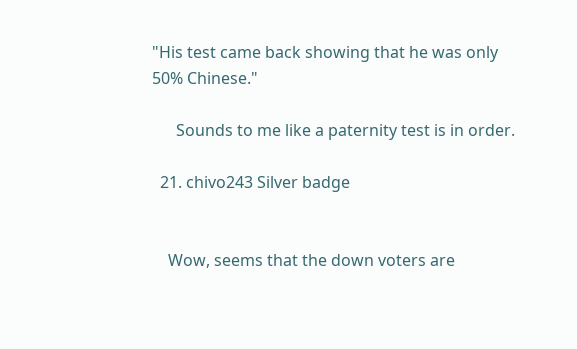"His test came back showing that he was only 50% Chinese."

      Sounds to me like a paternity test is in order.

  21. chivo243 Silver badge


    Wow, seems that the down voters are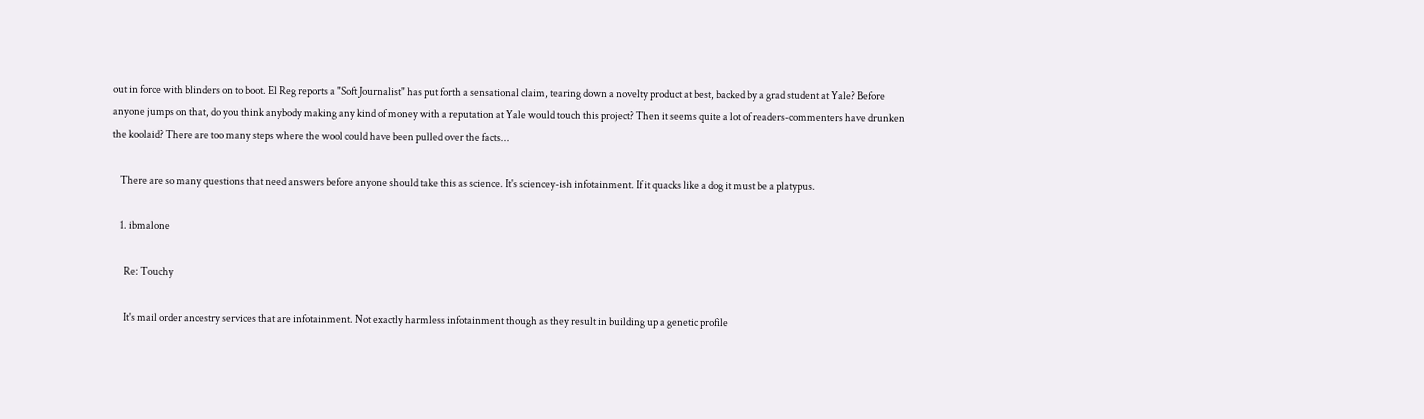out in force with blinders on to boot. El Reg reports a "Soft Journalist" has put forth a sensational claim, tearing down a novelty product at best, backed by a grad student at Yale? Before anyone jumps on that, do you think anybody making any kind of money with a reputation at Yale would touch this project? Then it seems quite a lot of readers-commenters have drunken the koolaid? There are too many steps where the wool could have been pulled over the facts...

    There are so many questions that need answers before anyone should take this as science. It's sciencey-ish infotainment. If it quacks like a dog it must be a platypus.

    1. ibmalone

      Re: Touchy

      It's mail order ancestry services that are infotainment. Not exactly harmless infotainment though as they result in building up a genetic profile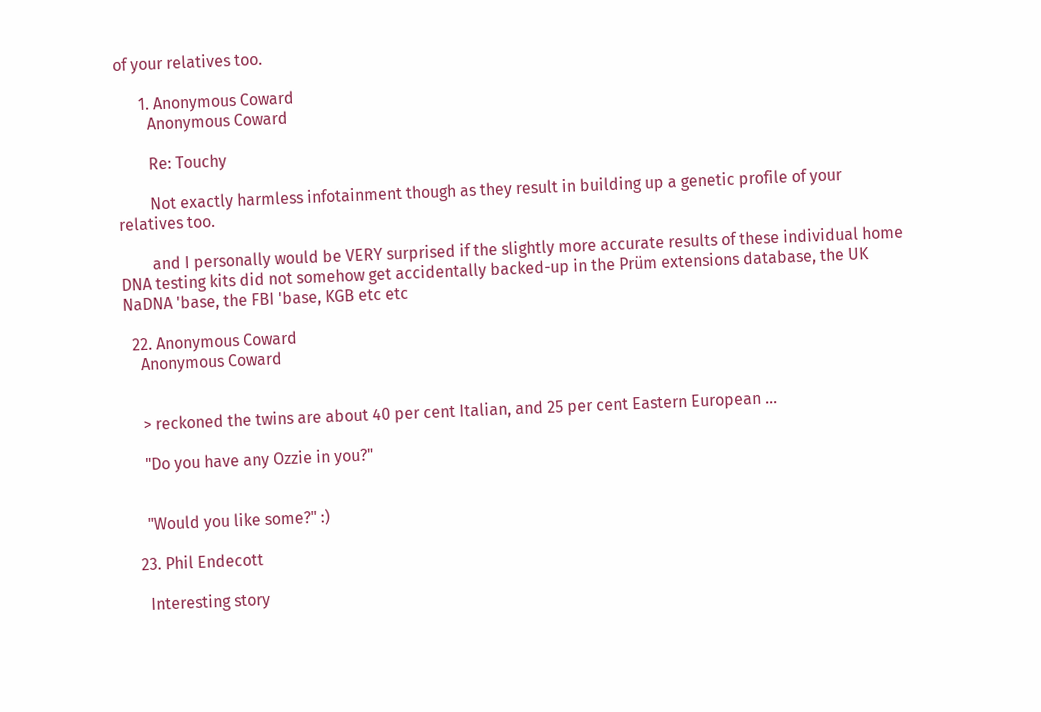of your relatives too.

      1. Anonymous Coward
        Anonymous Coward

        Re: Touchy

        Not exactly harmless infotainment though as they result in building up a genetic profile of your relatives too.

        and I personally would be VERY surprised if the slightly more accurate results of these individual home DNA testing kits did not somehow get accidentally backed-up in the Prüm extensions database, the UK NaDNA 'base, the FBI 'base, KGB etc etc

  22. Anonymous Coward
    Anonymous Coward


    > reckoned the twins are about 40 per cent Italian, and 25 per cent Eastern European ...

    "Do you have any Ozzie in you?"


    "Would you like some?" :)

  23. Phil Endecott

    Interesting story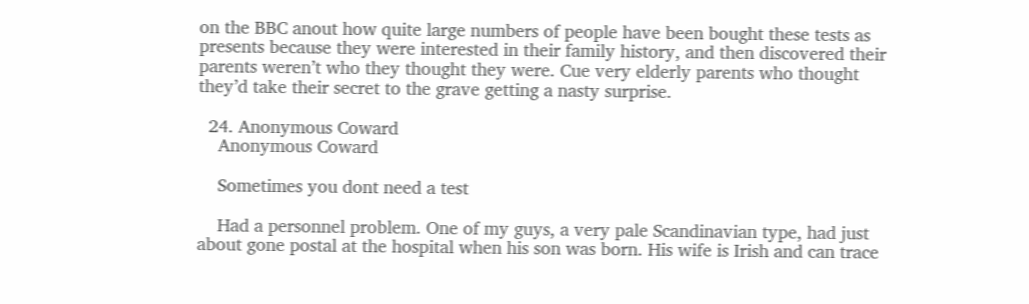on the BBC anout how quite large numbers of people have been bought these tests as presents because they were interested in their family history, and then discovered their parents weren’t who they thought they were. Cue very elderly parents who thought they’d take their secret to the grave getting a nasty surprise.

  24. Anonymous Coward
    Anonymous Coward

    Sometimes you dont need a test

    Had a personnel problem. One of my guys, a very pale Scandinavian type, had just about gone postal at the hospital when his son was born. His wife is Irish and can trace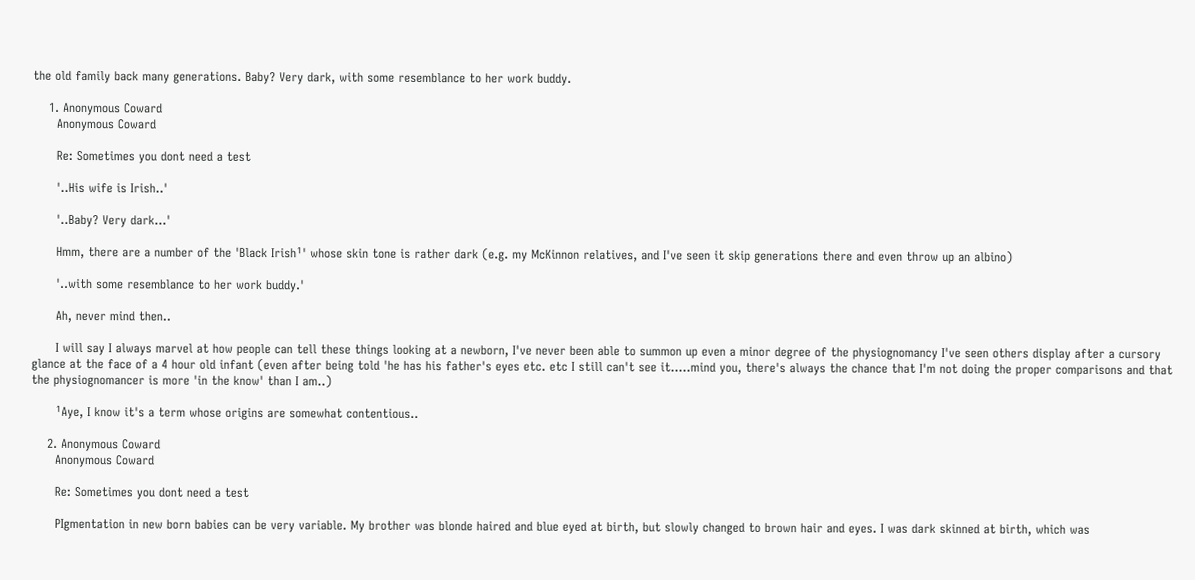the old family back many generations. Baby? Very dark, with some resemblance to her work buddy.

    1. Anonymous Coward
      Anonymous Coward

      Re: Sometimes you dont need a test

      '..His wife is Irish..'

      '..Baby? Very dark...'

      Hmm, there are a number of the 'Black Irish¹' whose skin tone is rather dark (e.g. my McKinnon relatives, and I've seen it skip generations there and even throw up an albino)

      '..with some resemblance to her work buddy.'

      Ah, never mind then..

      I will say I always marvel at how people can tell these things looking at a newborn, I've never been able to summon up even a minor degree of the physiognomancy I've seen others display after a cursory glance at the face of a 4 hour old infant (even after being told 'he has his father's eyes etc. etc I still can't see it.....mind you, there's always the chance that I'm not doing the proper comparisons and that the physiognomancer is more 'in the know' than I am..)

      ¹Aye, I know it's a term whose origins are somewhat contentious..

    2. Anonymous Coward
      Anonymous Coward

      Re: Sometimes you dont need a test

      PIgmentation in new born babies can be very variable. My brother was blonde haired and blue eyed at birth, but slowly changed to brown hair and eyes. I was dark skinned at birth, which was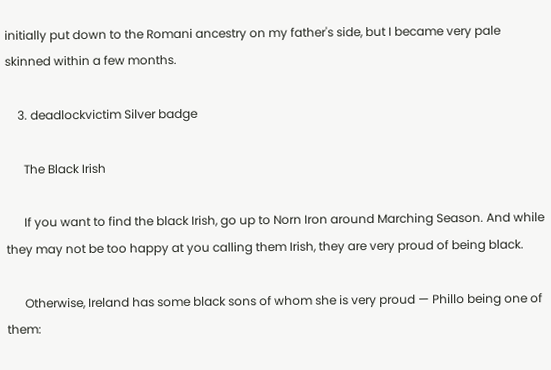initially put down to the Romani ancestry on my father's side, but I became very pale skinned within a few months.

    3. deadlockvictim Silver badge

      The Black Irish

      If you want to find the black Irish, go up to Norn Iron around Marching Season. And while they may not be too happy at you calling them Irish, they are very proud of being black.

      Otherwise, Ireland has some black sons of whom she is very proud — Phillo being one of them: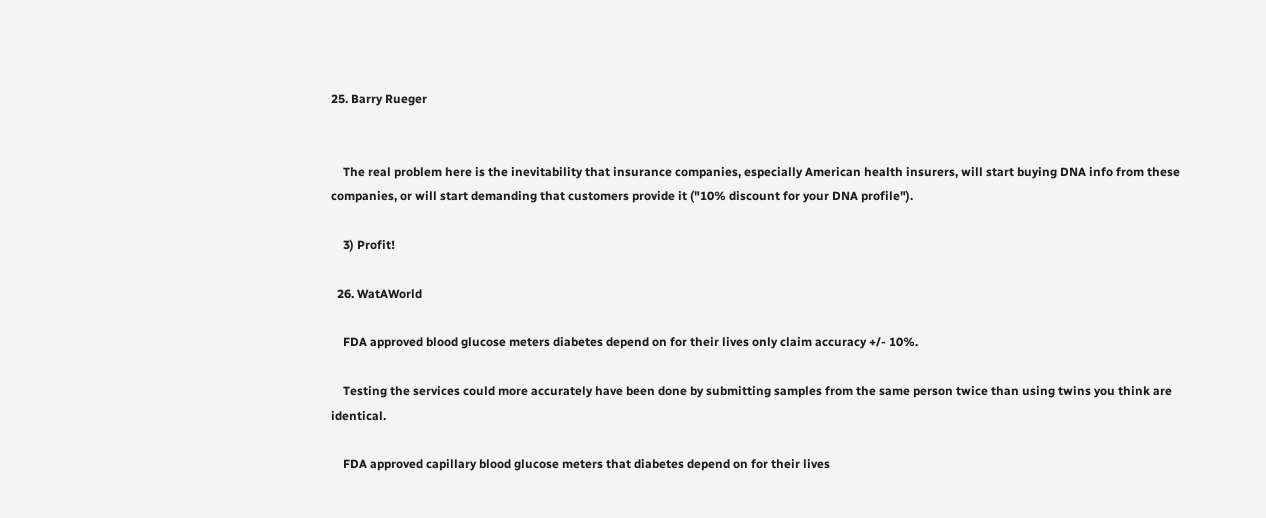25. Barry Rueger


    The real problem here is the inevitability that insurance companies, especially American health insurers, will start buying DNA info from these companies, or will start demanding that customers provide it ("10% discount for your DNA profile").

    3) Profit!

  26. WatAWorld

    FDA approved blood glucose meters diabetes depend on for their lives only claim accuracy +/- 10%.

    Testing the services could more accurately have been done by submitting samples from the same person twice than using twins you think are identical.

    FDA approved capillary blood glucose meters that diabetes depend on for their lives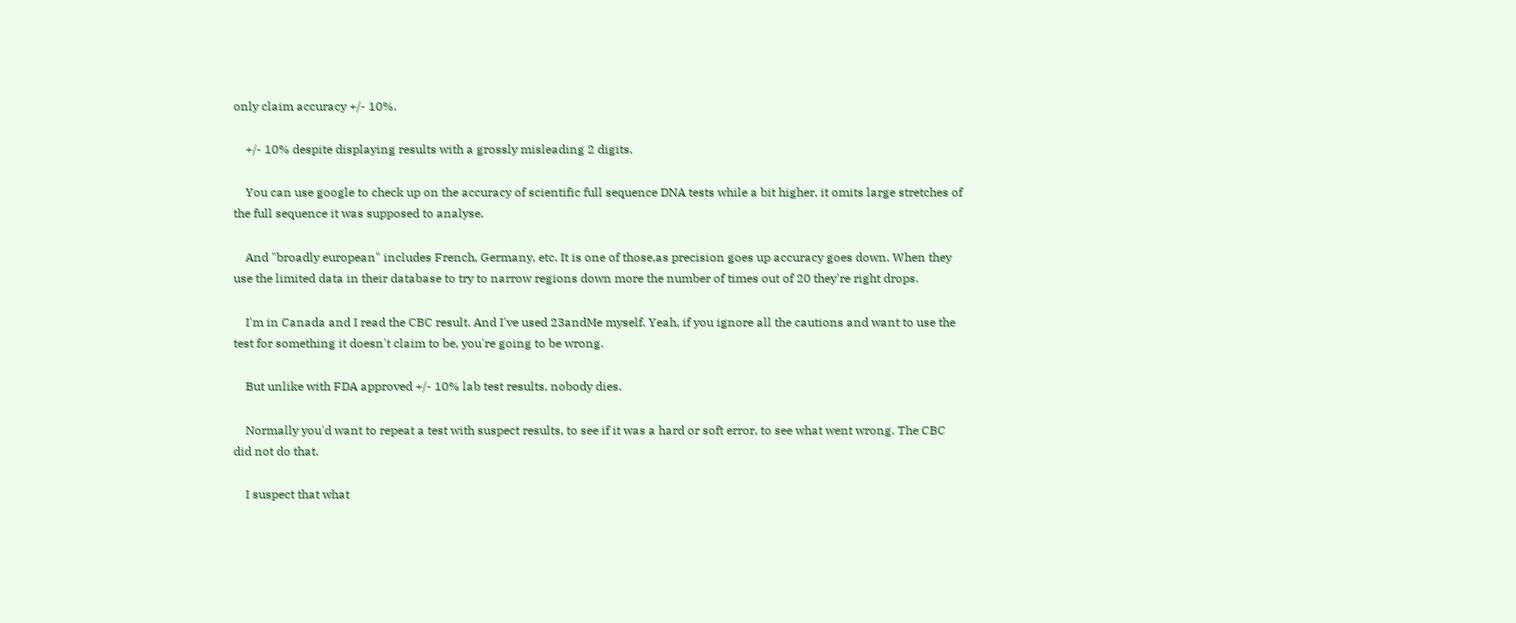only claim accuracy +/- 10%.

    +/- 10% despite displaying results with a grossly misleading 2 digits.

    You can use google to check up on the accuracy of scientific full sequence DNA tests while a bit higher, it omits large stretches of the full sequence it was supposed to analyse.

    And "broadly european" includes French, Germany, etc. It is one of those,as precision goes up accuracy goes down. When they use the limited data in their database to try to narrow regions down more the number of times out of 20 they're right drops.

    I'm in Canada and I read the CBC result. And I've used 23andMe myself. Yeah, if you ignore all the cautions and want to use the test for something it doesn't claim to be, you're going to be wrong.

    But unlike with FDA approved +/- 10% lab test results, nobody dies.

    Normally you'd want to repeat a test with suspect results, to see if it was a hard or soft error, to see what went wrong. The CBC did not do that.

    I suspect that what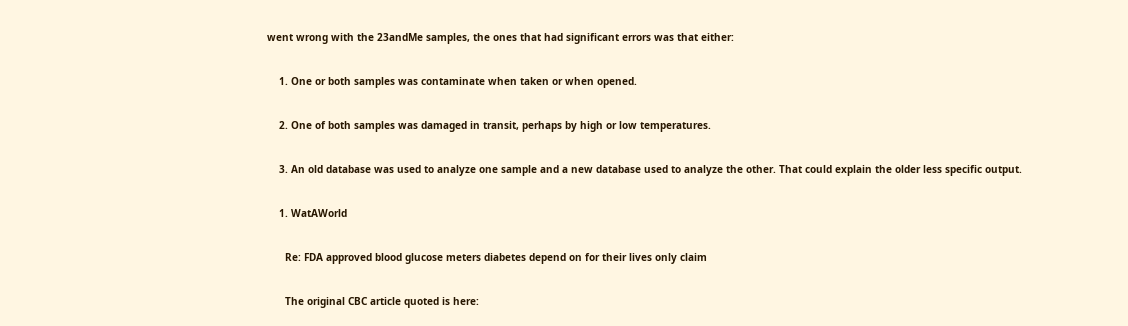went wrong with the 23andMe samples, the ones that had significant errors was that either:

    1. One or both samples was contaminate when taken or when opened.

    2. One of both samples was damaged in transit, perhaps by high or low temperatures.

    3. An old database was used to analyze one sample and a new database used to analyze the other. That could explain the older less specific output.

    1. WatAWorld

      Re: FDA approved blood glucose meters diabetes depend on for their lives only claim

      The original CBC article quoted is here: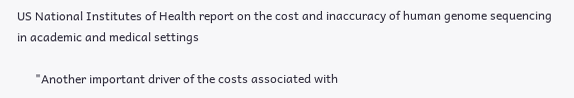US National Institutes of Health report on the cost and inaccuracy of human genome sequencing in academic and medical settings

      "Another important driver of the costs associated with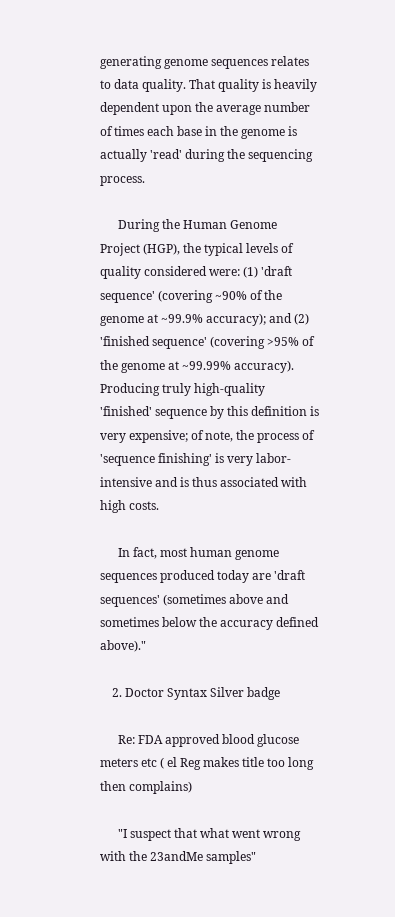generating genome sequences relates to data quality. That quality is heavily dependent upon the average number of times each base in the genome is actually 'read' during the sequencing process.

      During the Human Genome Project (HGP), the typical levels of quality considered were: (1) 'draft sequence' (covering ~90% of the genome at ~99.9% accuracy); and (2) 'finished sequence' (covering >95% of the genome at ~99.99% accuracy). Producing truly high-quality 'finished' sequence by this definition is very expensive; of note, the process of 'sequence finishing' is very labor-intensive and is thus associated with high costs.

      In fact, most human genome sequences produced today are 'draft sequences' (sometimes above and sometimes below the accuracy defined above)."

    2. Doctor Syntax Silver badge

      Re: FDA approved blood glucose meters etc ( el Reg makes title too long then complains)

      "I suspect that what went wrong with the 23andMe samples"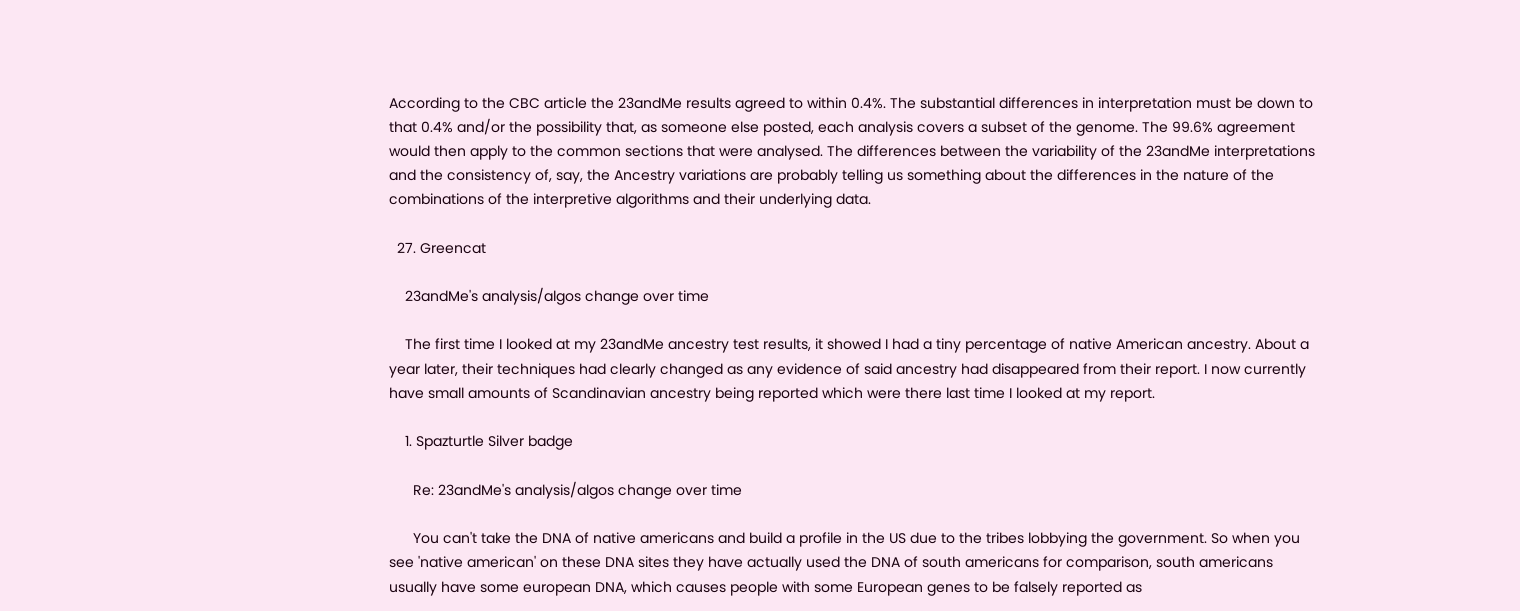According to the CBC article the 23andMe results agreed to within 0.4%. The substantial differences in interpretation must be down to that 0.4% and/or the possibility that, as someone else posted, each analysis covers a subset of the genome. The 99.6% agreement would then apply to the common sections that were analysed. The differences between the variability of the 23andMe interpretations and the consistency of, say, the Ancestry variations are probably telling us something about the differences in the nature of the combinations of the interpretive algorithms and their underlying data.

  27. Greencat

    23andMe's analysis/algos change over time

    The first time I looked at my 23andMe ancestry test results, it showed I had a tiny percentage of native American ancestry. About a year later, their techniques had clearly changed as any evidence of said ancestry had disappeared from their report. I now currently have small amounts of Scandinavian ancestry being reported which were there last time I looked at my report.

    1. Spazturtle Silver badge

      Re: 23andMe's analysis/algos change over time

      You can't take the DNA of native americans and build a profile in the US due to the tribes lobbying the government. So when you see 'native american' on these DNA sites they have actually used the DNA of south americans for comparison, south americans usually have some european DNA, which causes people with some European genes to be falsely reported as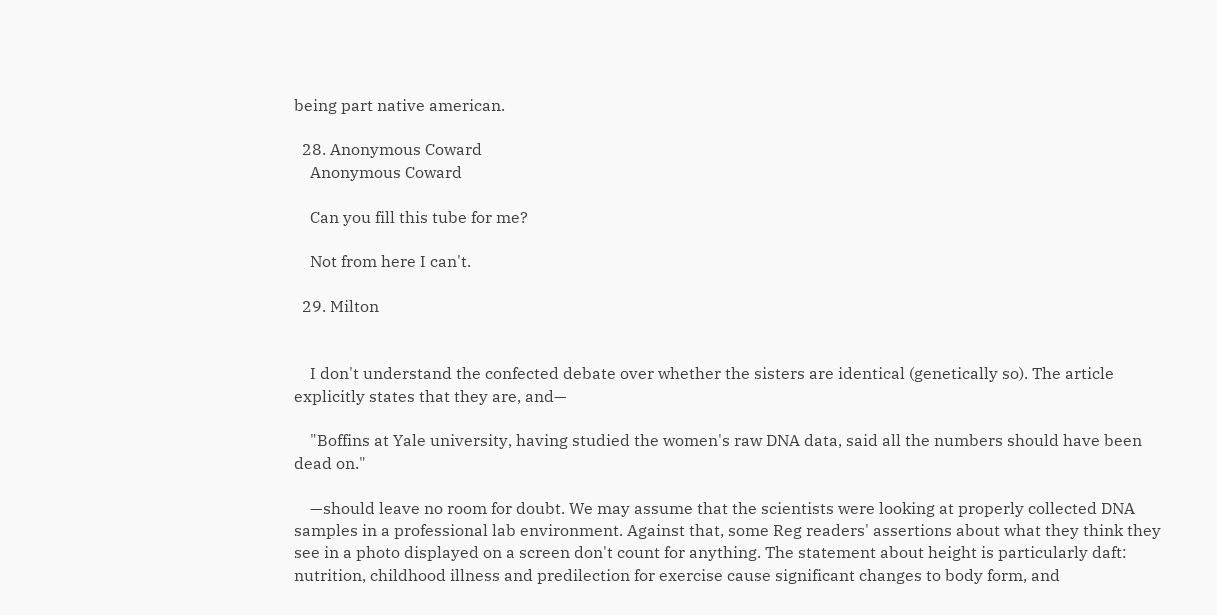being part native american.

  28. Anonymous Coward
    Anonymous Coward

    Can you fill this tube for me?

    Not from here I can't.

  29. Milton


    I don't understand the confected debate over whether the sisters are identical (genetically so). The article explicitly states that they are, and—

    "Boffins at Yale university, having studied the women's raw DNA data, said all the numbers should have been dead on."

    —should leave no room for doubt. We may assume that the scientists were looking at properly collected DNA samples in a professional lab environment. Against that, some Reg readers' assertions about what they think they see in a photo displayed on a screen don't count for anything. The statement about height is particularly daft: nutrition, childhood illness and predilection for exercise cause significant changes to body form, and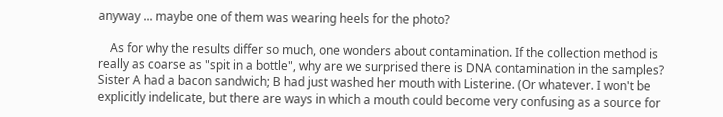anyway ... maybe one of them was wearing heels for the photo?

    As for why the results differ so much, one wonders about contamination. If the collection method is really as coarse as "spit in a bottle", why are we surprised there is DNA contamination in the samples? Sister A had a bacon sandwich; B had just washed her mouth with Listerine. (Or whatever. I won't be explicitly indelicate, but there are ways in which a mouth could become very confusing as a source for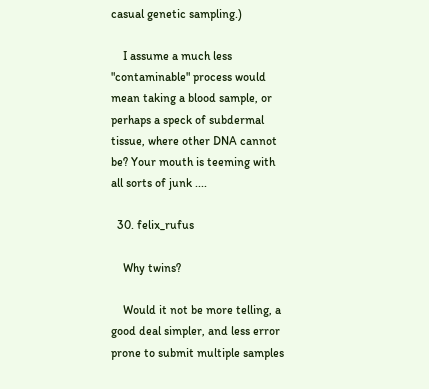casual genetic sampling.)

    I assume a much less "contaminable" process would mean taking a blood sample, or perhaps a speck of subdermal tissue, where other DNA cannot be? Your mouth is teeming with all sorts of junk ....

  30. felix_rufus

    Why twins?

    Would it not be more telling, a good deal simpler, and less error prone to submit multiple samples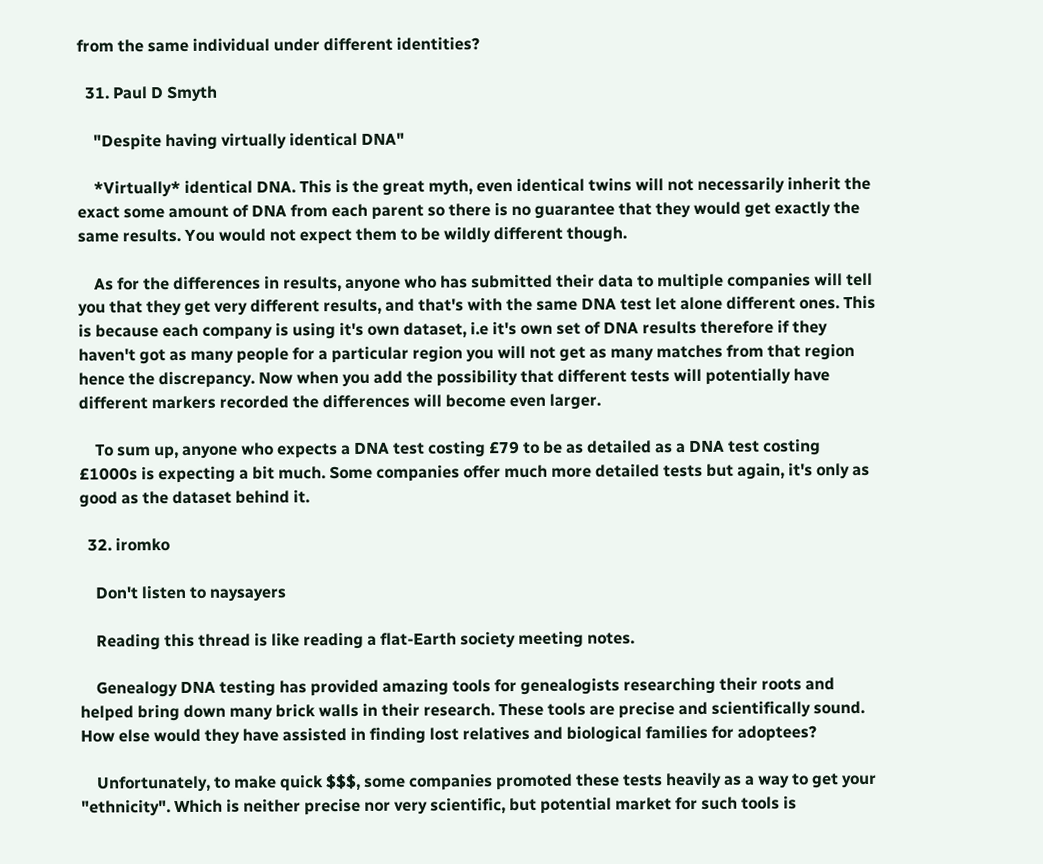from the same individual under different identities?

  31. Paul D Smyth

    "Despite having virtually identical DNA"

    *Virtually* identical DNA. This is the great myth, even identical twins will not necessarily inherit the exact some amount of DNA from each parent so there is no guarantee that they would get exactly the same results. You would not expect them to be wildly different though.

    As for the differences in results, anyone who has submitted their data to multiple companies will tell you that they get very different results, and that's with the same DNA test let alone different ones. This is because each company is using it's own dataset, i.e it's own set of DNA results therefore if they haven't got as many people for a particular region you will not get as many matches from that region hence the discrepancy. Now when you add the possibility that different tests will potentially have different markers recorded the differences will become even larger.

    To sum up, anyone who expects a DNA test costing £79 to be as detailed as a DNA test costing £1000s is expecting a bit much. Some companies offer much more detailed tests but again, it's only as good as the dataset behind it.

  32. iromko

    Don't listen to naysayers

    Reading this thread is like reading a flat-Earth society meeting notes.

    Genealogy DNA testing has provided amazing tools for genealogists researching their roots and helped bring down many brick walls in their research. These tools are precise and scientifically sound. How else would they have assisted in finding lost relatives and biological families for adoptees?

    Unfortunately, to make quick $$$, some companies promoted these tests heavily as a way to get your "ethnicity". Which is neither precise nor very scientific, but potential market for such tools is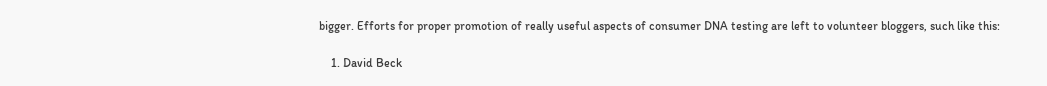bigger. Efforts for proper promotion of really useful aspects of consumer DNA testing are left to volunteer bloggers, such like this:

    1. David Beck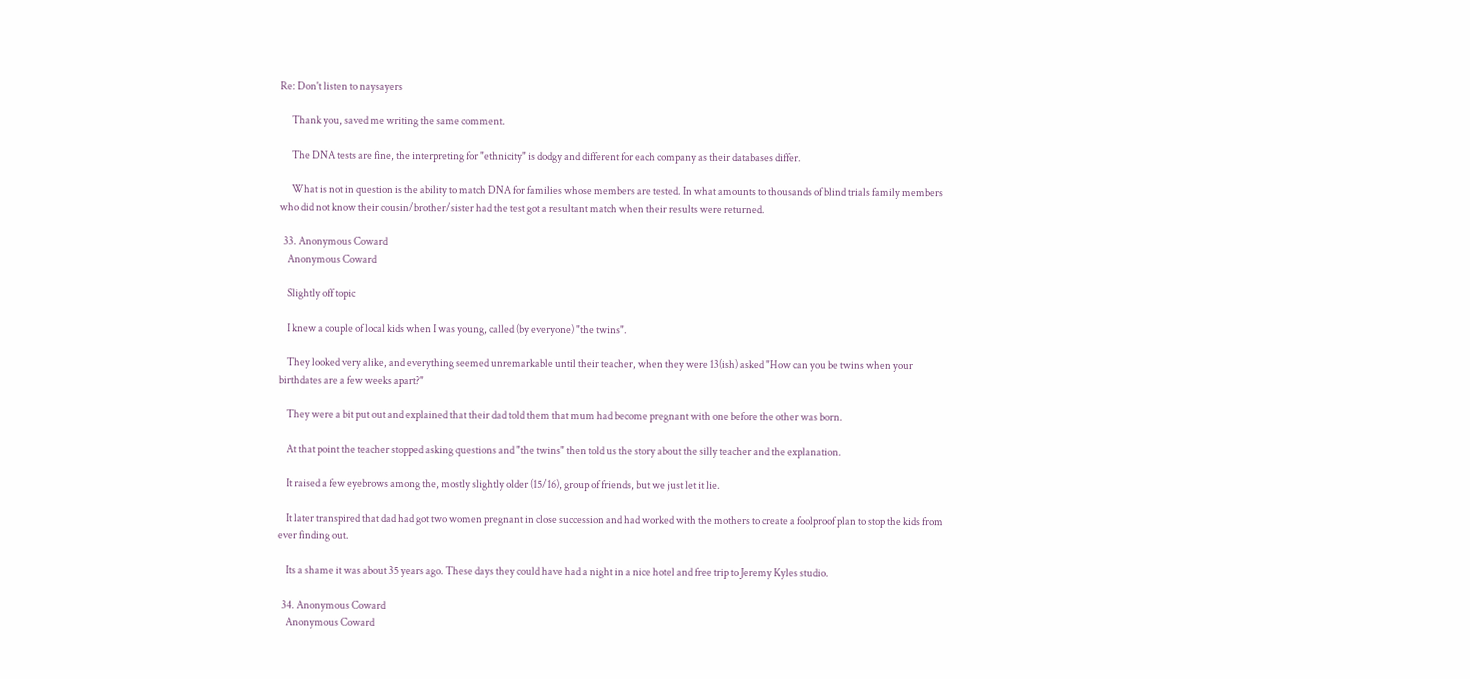Re: Don't listen to naysayers

      Thank you, saved me writing the same comment.

      The DNA tests are fine, the interpreting for "ethnicity" is dodgy and different for each company as their databases differ.

      What is not in question is the ability to match DNA for families whose members are tested. In what amounts to thousands of blind trials family members who did not know their cousin/brother/sister had the test got a resultant match when their results were returned.

  33. Anonymous Coward
    Anonymous Coward

    Slightly off topic

    I knew a couple of local kids when I was young, called (by everyone) "the twins".

    They looked very alike, and everything seemed unremarkable until their teacher, when they were 13(ish) asked "How can you be twins when your birthdates are a few weeks apart?"

    They were a bit put out and explained that their dad told them that mum had become pregnant with one before the other was born.

    At that point the teacher stopped asking questions and "the twins" then told us the story about the silly teacher and the explanation.

    It raised a few eyebrows among the, mostly slightly older (15/16), group of friends, but we just let it lie.

    It later transpired that dad had got two women pregnant in close succession and had worked with the mothers to create a foolproof plan to stop the kids from ever finding out.

    Its a shame it was about 35 years ago. These days they could have had a night in a nice hotel and free trip to Jeremy Kyles studio.

  34. Anonymous Coward
    Anonymous Coward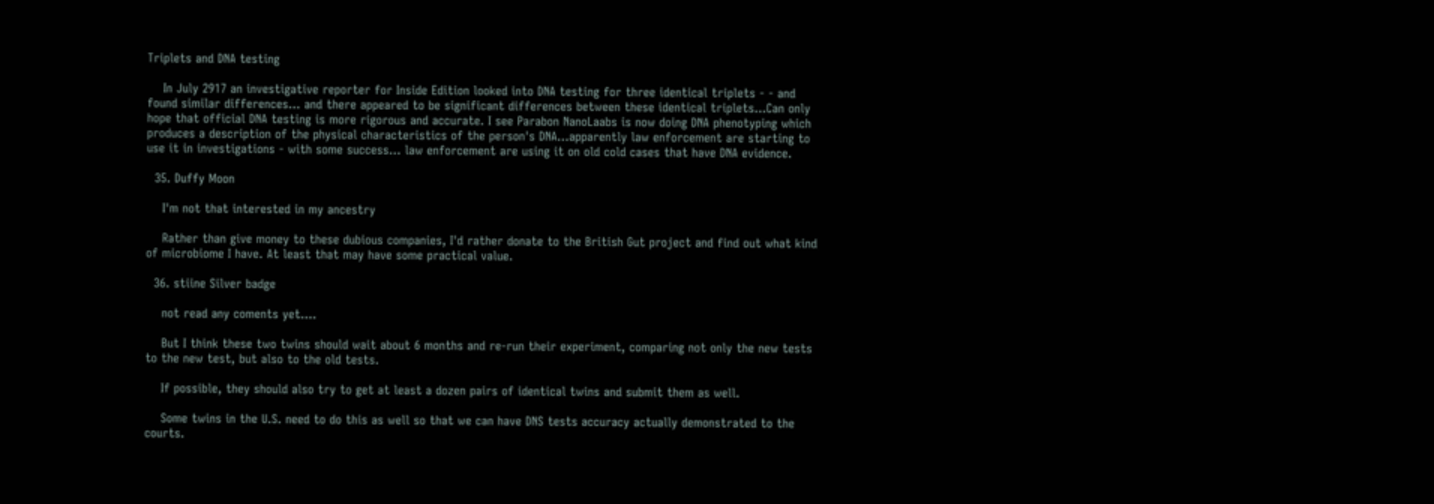Triplets and DNA testing

    In July 2917 an investigative reporter for Inside Edition looked into DNA testing for three identical triplets - - and found similar differences... and there appeared to be significant differences between these identical triplets...Can only hope that official DNA testing is more rigorous and accurate. I see Parabon NanoLaabs is now doing DNA phenotyping which produces a description of the physical characteristics of the person's DNA...apparently law enforcement are starting to use it in investigations - with some success... law enforcement are using it on old cold cases that have DNA evidence.

  35. Duffy Moon

    I'm not that interested in my ancestry

    Rather than give money to these dubious companies, I'd rather donate to the British Gut project and find out what kind of microbiome I have. At least that may have some practical value.

  36. stiine Silver badge

    not read any coments yet....

    But I think these two twins should wait about 6 months and re-run their experiment, comparing not only the new tests to the new test, but also to the old tests.

    If possible, they should also try to get at least a dozen pairs of identical twins and submit them as well.

    Some twins in the U.S. need to do this as well so that we can have DNS tests accuracy actually demonstrated to the courts.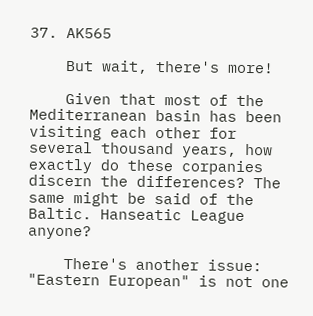37. AK565

    But wait, there's more!

    Given that most of the Mediterranean basin has been visiting each other for several thousand years, how exactly do these corpanies discern the differences? The same might be said of the Baltic. Hanseatic League anyone?

    There's another issue: "Eastern European" is not one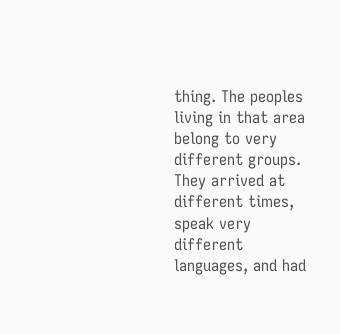thing. The peoples living in that area belong to very different groups. They arrived at different times, speak very different languages, and had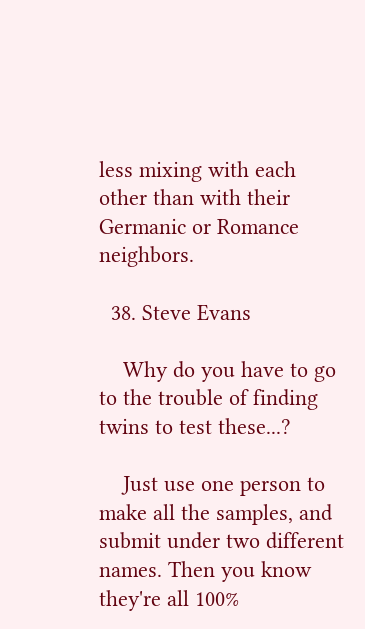less mixing with each other than with their Germanic or Romance neighbors.

  38. Steve Evans

    Why do you have to go to the trouble of finding twins to test these...?

    Just use one person to make all the samples, and submit under two different names. Then you know they're all 100%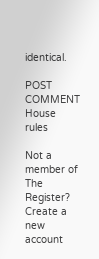identical.

POST COMMENT House rules

Not a member of The Register? Create a new account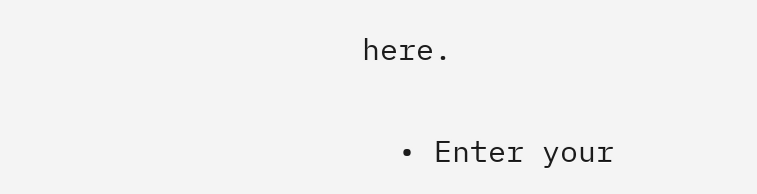here.

  • Enter your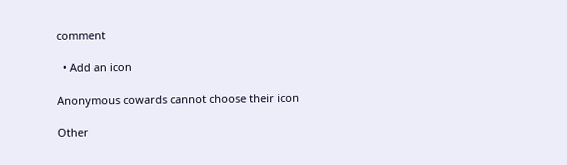comment

  • Add an icon

Anonymous cowards cannot choose their icon

Other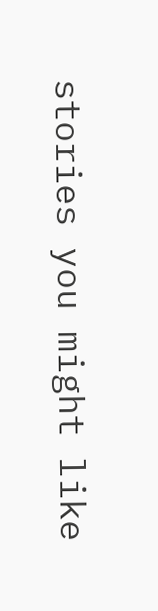stories you might like